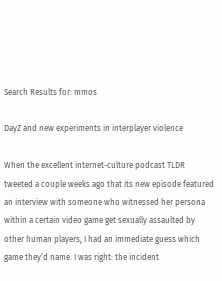Search Results for: mmos

DayZ and new experiments in interplayer violence

When the excellent internet-culture podcast TLDR tweeted a couple weeks ago that its new episode featured an interview with someone who witnessed her persona within a certain video game get sexually assaulted by other human players, I had an immediate guess which game they’d name. I was right: the incident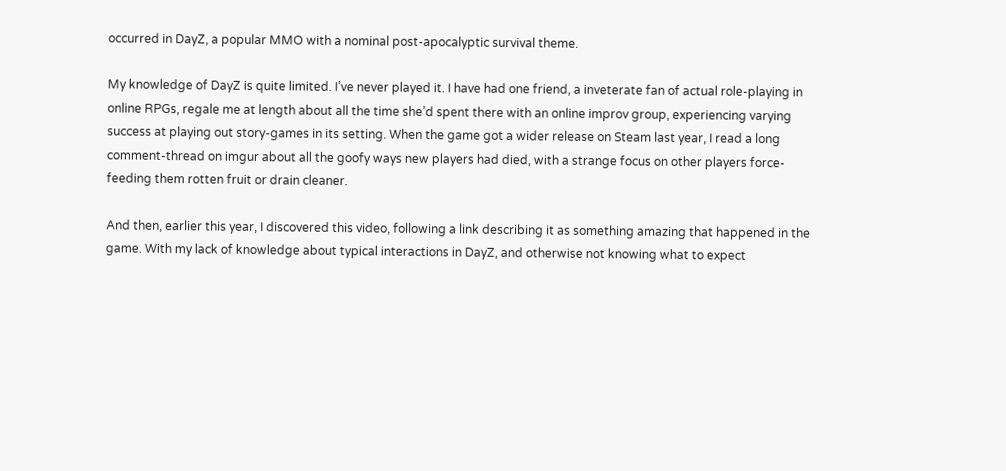occurred in DayZ, a popular MMO with a nominal post-apocalyptic survival theme.

My knowledge of DayZ is quite limited. I’ve never played it. I have had one friend, a inveterate fan of actual role-playing in online RPGs, regale me at length about all the time she’d spent there with an online improv group, experiencing varying success at playing out story-games in its setting. When the game got a wider release on Steam last year, I read a long comment-thread on imgur about all the goofy ways new players had died, with a strange focus on other players force-feeding them rotten fruit or drain cleaner.

And then, earlier this year, I discovered this video, following a link describing it as something amazing that happened in the game. With my lack of knowledge about typical interactions in DayZ, and otherwise not knowing what to expect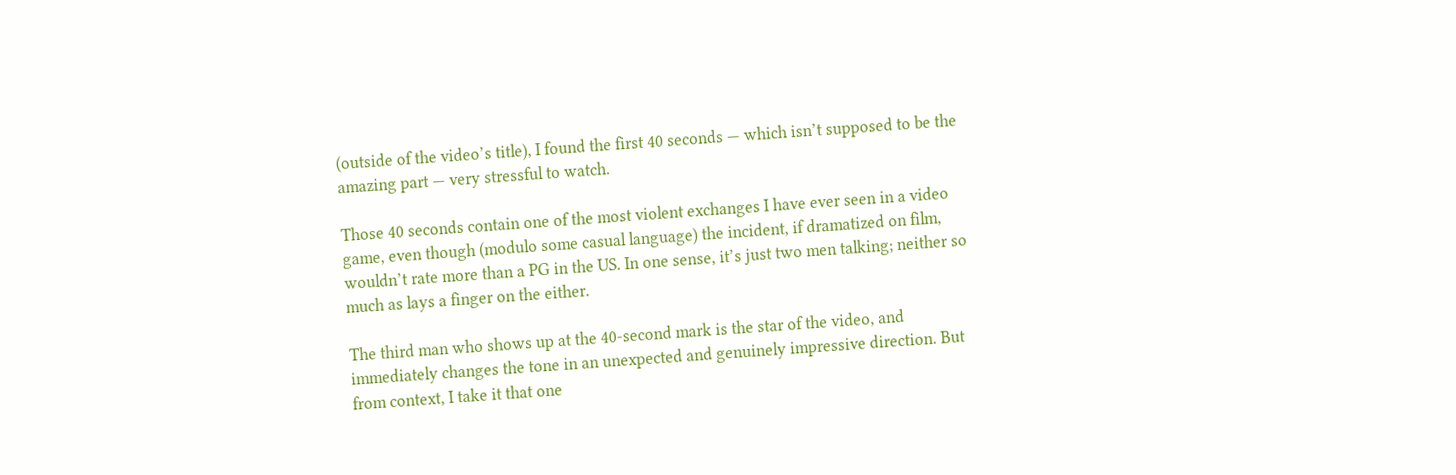(outside of the video’s title), I found the first 40 seconds — which isn’t supposed to be the amazing part — very stressful to watch.

Those 40 seconds contain one of the most violent exchanges I have ever seen in a video game, even though (modulo some casual language) the incident, if dramatized on film, wouldn’t rate more than a PG in the US. In one sense, it’s just two men talking; neither so much as lays a finger on the either.

The third man who shows up at the 40-second mark is the star of the video, and immediately changes the tone in an unexpected and genuinely impressive direction. But from context, I take it that one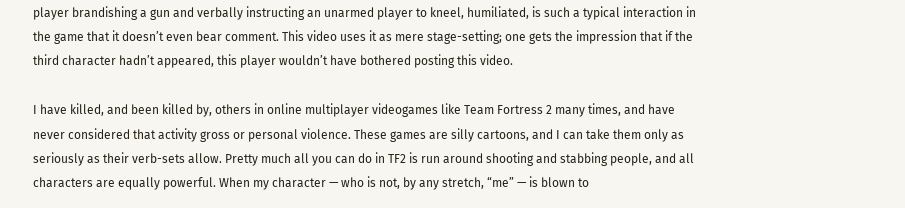player brandishing a gun and verbally instructing an unarmed player to kneel, humiliated, is such a typical interaction in the game that it doesn’t even bear comment. This video uses it as mere stage-setting; one gets the impression that if the third character hadn’t appeared, this player wouldn’t have bothered posting this video.

I have killed, and been killed by, others in online multiplayer videogames like Team Fortress 2 many times, and have never considered that activity gross or personal violence. These games are silly cartoons, and I can take them only as seriously as their verb-sets allow. Pretty much all you can do in TF2 is run around shooting and stabbing people, and all characters are equally powerful. When my character — who is not, by any stretch, “me” — is blown to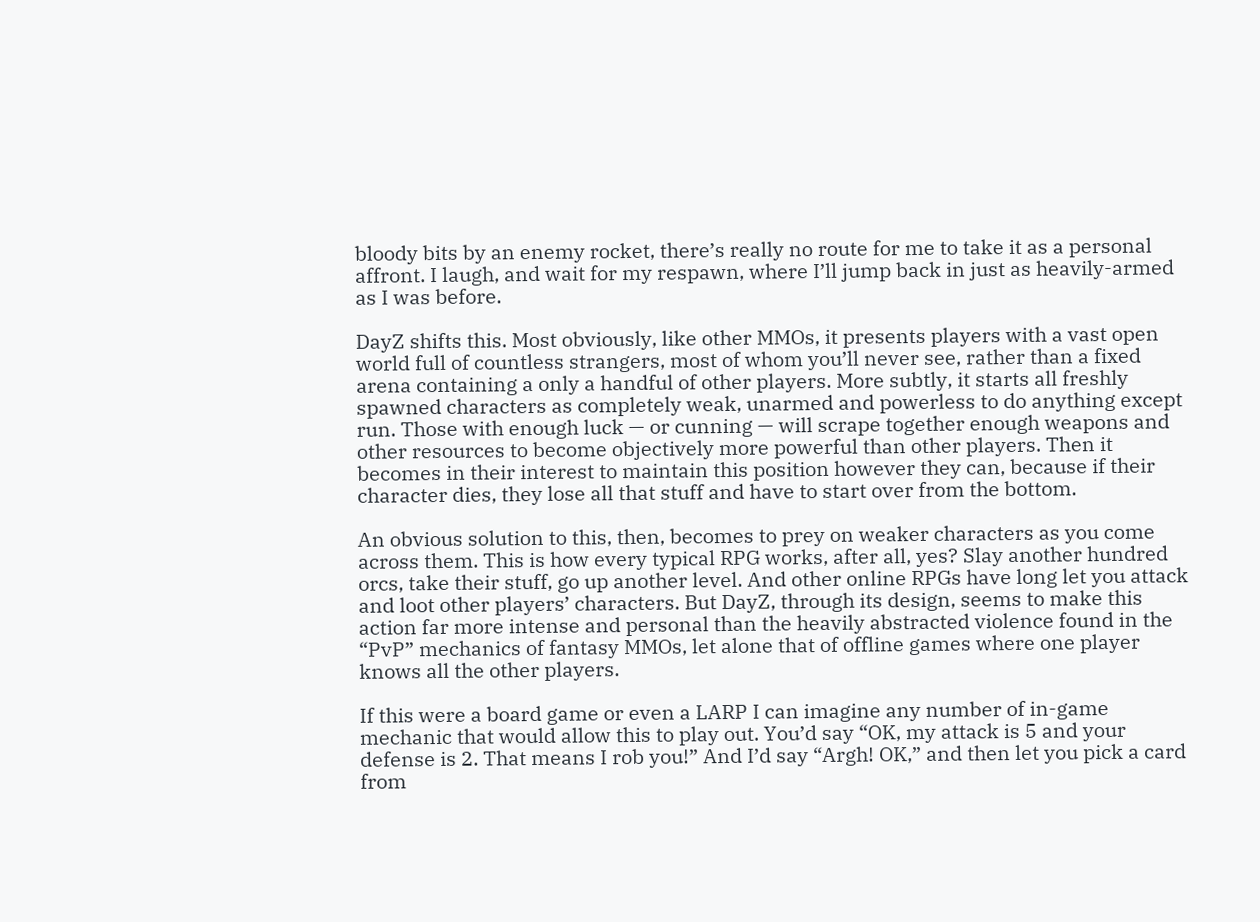bloody bits by an enemy rocket, there’s really no route for me to take it as a personal affront. I laugh, and wait for my respawn, where I’ll jump back in just as heavily-armed as I was before.

DayZ shifts this. Most obviously, like other MMOs, it presents players with a vast open world full of countless strangers, most of whom you’ll never see, rather than a fixed arena containing a only a handful of other players. More subtly, it starts all freshly spawned characters as completely weak, unarmed and powerless to do anything except run. Those with enough luck — or cunning — will scrape together enough weapons and other resources to become objectively more powerful than other players. Then it becomes in their interest to maintain this position however they can, because if their character dies, they lose all that stuff and have to start over from the bottom.

An obvious solution to this, then, becomes to prey on weaker characters as you come across them. This is how every typical RPG works, after all, yes? Slay another hundred orcs, take their stuff, go up another level. And other online RPGs have long let you attack and loot other players’ characters. But DayZ, through its design, seems to make this action far more intense and personal than the heavily abstracted violence found in the “PvP” mechanics of fantasy MMOs, let alone that of offline games where one player knows all the other players.

If this were a board game or even a LARP I can imagine any number of in-game mechanic that would allow this to play out. You’d say “OK, my attack is 5 and your defense is 2. That means I rob you!” And I’d say “Argh! OK,” and then let you pick a card from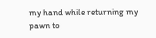my hand while returning my pawn to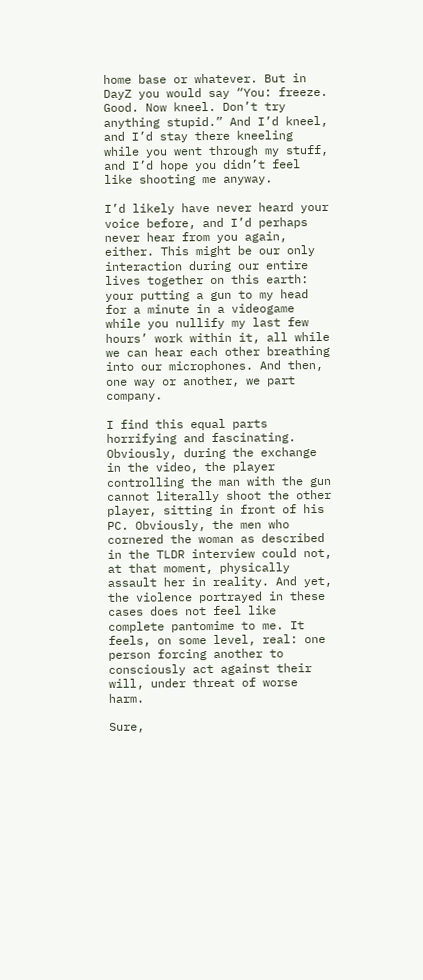home base or whatever. But in DayZ you would say “You: freeze. Good. Now kneel. Don’t try anything stupid.” And I’d kneel, and I’d stay there kneeling while you went through my stuff, and I’d hope you didn’t feel like shooting me anyway.

I’d likely have never heard your voice before, and I’d perhaps never hear from you again, either. This might be our only interaction during our entire lives together on this earth: your putting a gun to my head for a minute in a videogame while you nullify my last few hours’ work within it, all while we can hear each other breathing into our microphones. And then, one way or another, we part company.

I find this equal parts horrifying and fascinating. Obviously, during the exchange in the video, the player controlling the man with the gun cannot literally shoot the other player, sitting in front of his PC. Obviously, the men who cornered the woman as described in the TLDR interview could not, at that moment, physically assault her in reality. And yet, the violence portrayed in these cases does not feel like complete pantomime to me. It feels, on some level, real: one person forcing another to consciously act against their will, under threat of worse harm.

Sure,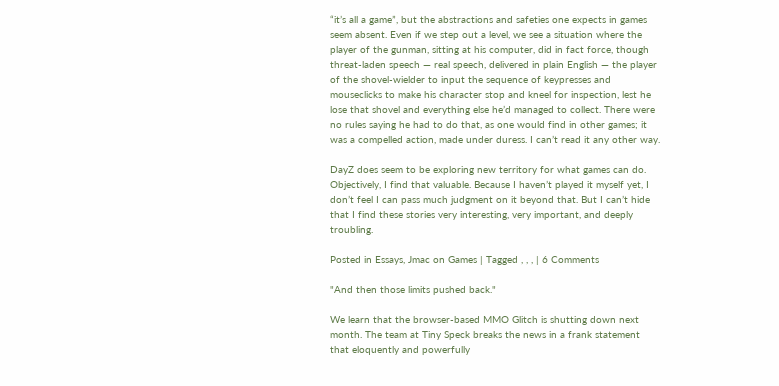“it’s all a game”, but the abstractions and safeties one expects in games seem absent. Even if we step out a level, we see a situation where the player of the gunman, sitting at his computer, did in fact force, though threat-laden speech — real speech, delivered in plain English — the player of the shovel-wielder to input the sequence of keypresses and mouseclicks to make his character stop and kneel for inspection, lest he lose that shovel and everything else he’d managed to collect. There were no rules saying he had to do that, as one would find in other games; it was a compelled action, made under duress. I can’t read it any other way.

DayZ does seem to be exploring new territory for what games can do. Objectively, I find that valuable. Because I haven’t played it myself yet, I don’t feel I can pass much judgment on it beyond that. But I can’t hide that I find these stories very interesting, very important, and deeply troubling.

Posted in Essays, Jmac on Games | Tagged , , , | 6 Comments

"And then those limits pushed back."

We learn that the browser-based MMO Glitch is shutting down next month. The team at Tiny Speck breaks the news in a frank statement that eloquently and powerfully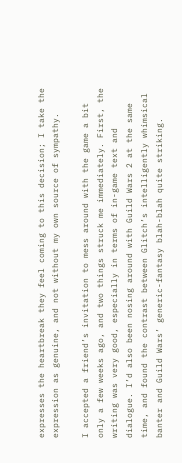expresses the heartbreak they feel coming to this decision; I take the expression as genuine, and not without my own source of sympathy.

I accepted a friend’s invitation to mess around with the game a bit only a few weeks ago, and two things struck me immediately. First, the writing was very good, especially in terms of in-game text and dialogue. I’d also been nosing around with Guild Wars 2 at the same time, and found the contrast between Glitch’s intelligently whimsical banter and Guild Wars’ generic-fantasy blah-blah quite striking.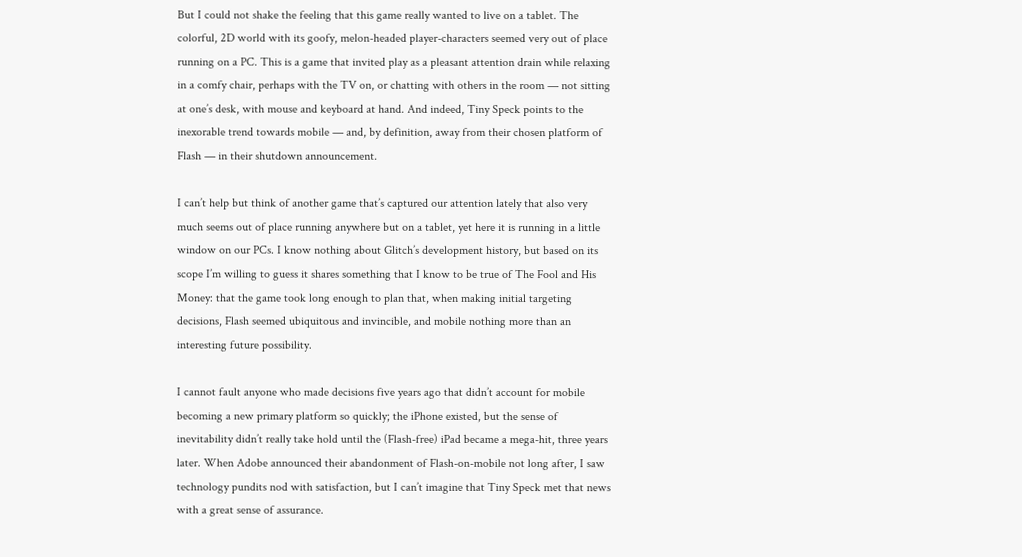But I could not shake the feeling that this game really wanted to live on a tablet. The colorful, 2D world with its goofy, melon-headed player-characters seemed very out of place running on a PC. This is a game that invited play as a pleasant attention drain while relaxing in a comfy chair, perhaps with the TV on, or chatting with others in the room — not sitting at one’s desk, with mouse and keyboard at hand. And indeed, Tiny Speck points to the inexorable trend towards mobile — and, by definition, away from their chosen platform of Flash — in their shutdown announcement.

I can’t help but think of another game that’s captured our attention lately that also very much seems out of place running anywhere but on a tablet, yet here it is running in a little window on our PCs. I know nothing about Glitch’s development history, but based on its scope I’m willing to guess it shares something that I know to be true of The Fool and His Money: that the game took long enough to plan that, when making initial targeting decisions, Flash seemed ubiquitous and invincible, and mobile nothing more than an interesting future possibility.

I cannot fault anyone who made decisions five years ago that didn’t account for mobile becoming a new primary platform so quickly; the iPhone existed, but the sense of inevitability didn’t really take hold until the (Flash-free) iPad became a mega-hit, three years later. When Adobe announced their abandonment of Flash-on-mobile not long after, I saw technology pundits nod with satisfaction, but I can’t imagine that Tiny Speck met that news with a great sense of assurance.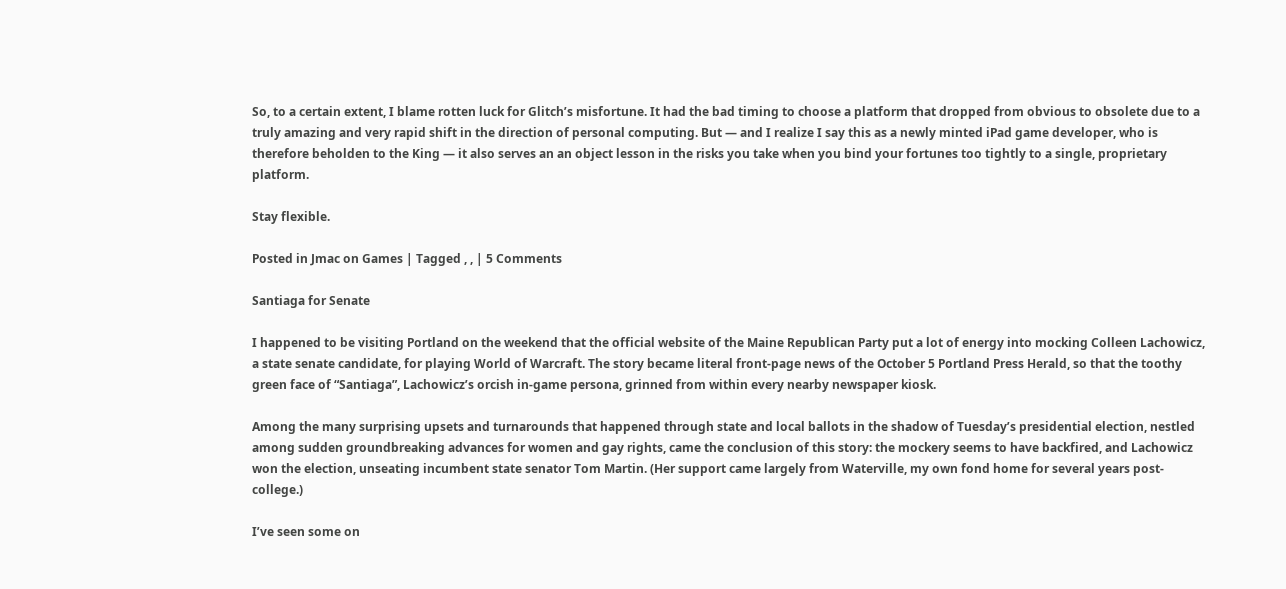So, to a certain extent, I blame rotten luck for Glitch’s misfortune. It had the bad timing to choose a platform that dropped from obvious to obsolete due to a truly amazing and very rapid shift in the direction of personal computing. But — and I realize I say this as a newly minted iPad game developer, who is therefore beholden to the King — it also serves an an object lesson in the risks you take when you bind your fortunes too tightly to a single, proprietary platform.

Stay flexible.

Posted in Jmac on Games | Tagged , , | 5 Comments

Santiaga for Senate

I happened to be visiting Portland on the weekend that the official website of the Maine Republican Party put a lot of energy into mocking Colleen Lachowicz, a state senate candidate, for playing World of Warcraft. The story became literal front-page news of the October 5 Portland Press Herald, so that the toothy green face of “Santiaga”, Lachowicz’s orcish in-game persona, grinned from within every nearby newspaper kiosk.

Among the many surprising upsets and turnarounds that happened through state and local ballots in the shadow of Tuesday’s presidential election, nestled among sudden groundbreaking advances for women and gay rights, came the conclusion of this story: the mockery seems to have backfired, and Lachowicz won the election, unseating incumbent state senator Tom Martin. (Her support came largely from Waterville, my own fond home for several years post-college.)

I’ve seen some on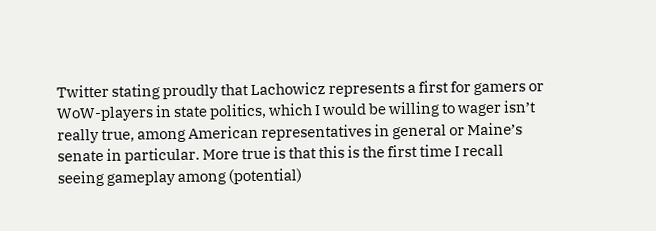Twitter stating proudly that Lachowicz represents a first for gamers or WoW-players in state politics, which I would be willing to wager isn’t really true, among American representatives in general or Maine’s senate in particular. More true is that this is the first time I recall seeing gameplay among (potential)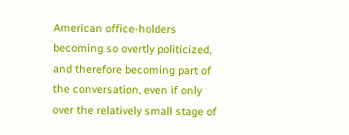American office-holders becoming so overtly politicized, and therefore becoming part of the conversation, even if only over the relatively small stage of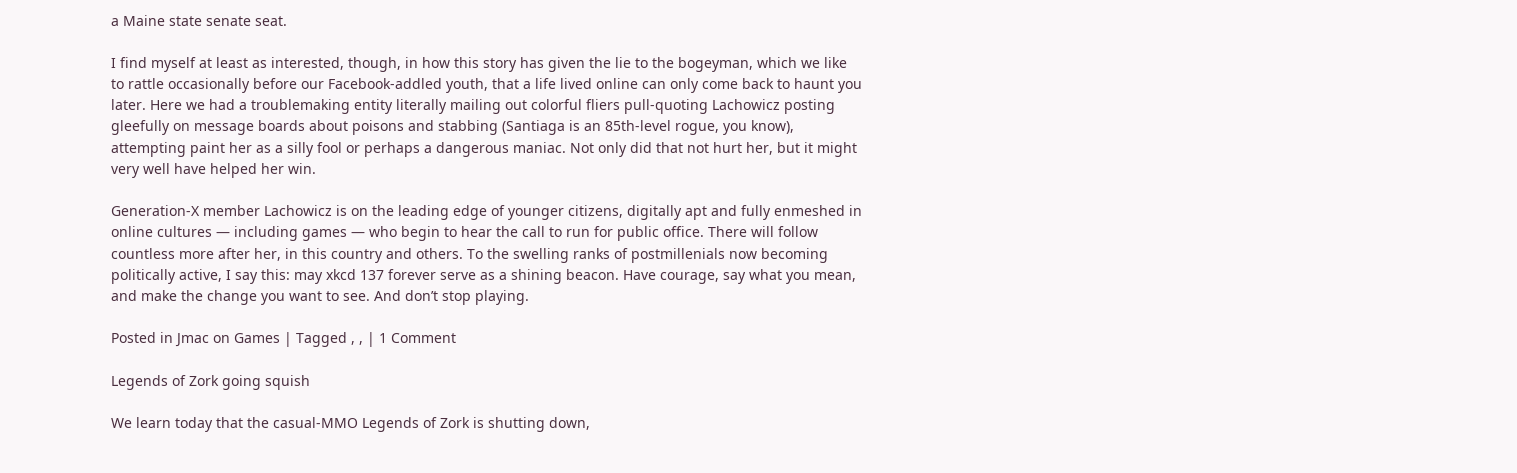a Maine state senate seat.

I find myself at least as interested, though, in how this story has given the lie to the bogeyman, which we like to rattle occasionally before our Facebook-addled youth, that a life lived online can only come back to haunt you later. Here we had a troublemaking entity literally mailing out colorful fliers pull-quoting Lachowicz posting gleefully on message boards about poisons and stabbing (Santiaga is an 85th-level rogue, you know), attempting paint her as a silly fool or perhaps a dangerous maniac. Not only did that not hurt her, but it might very well have helped her win.

Generation-X member Lachowicz is on the leading edge of younger citizens, digitally apt and fully enmeshed in online cultures — including games — who begin to hear the call to run for public office. There will follow countless more after her, in this country and others. To the swelling ranks of postmillenials now becoming politically active, I say this: may xkcd 137 forever serve as a shining beacon. Have courage, say what you mean, and make the change you want to see. And don’t stop playing.

Posted in Jmac on Games | Tagged , , | 1 Comment

Legends of Zork going squish

We learn today that the casual-MMO Legends of Zork is shutting down,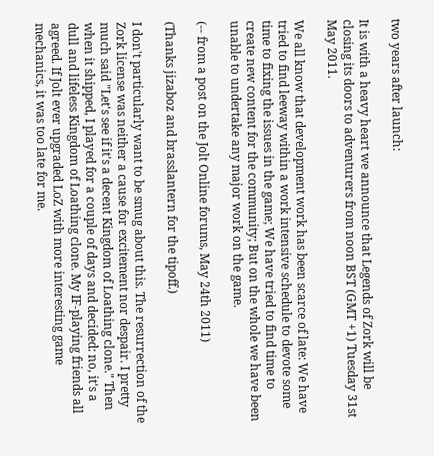two years after launch:

It is with a heavy heart we announce that Legends of Zork will be closing its doors to adventurers from noon BST (GMT +1) Tuesday 31st May 2011.

We all know that development work has been scarce of late: We have tried to find leeway within a work intensive schedule to devote some time to fixing the issues in the game; We have tried to find time to create new content for the community; But on the whole we have been unable to undertake any major work on the game.

(-- from a post on the Jolt Online forums, May 24th 2011)

(Thanks jizaboz and brasslantern for the tipoff.)

I don't particularly want to be smug about this. The resurrection of the Zork license was neither a cause for excitement nor despair. I pretty much said "Let's see if it's a decent Kingdom of Loathing clone." Then when it shipped, I played for a couple of days and decided: no, it's a dull and lifeless Kingdom of Loathing clone. My IF-playing friends all agreed. If Jolt ever upgraded LoZ with more interesting game mechanics, it was too late for me.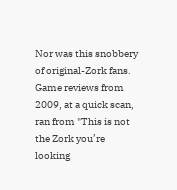Nor was this snobbery of original-Zork fans. Game reviews from 2009, at a quick scan, ran from "This is not the Zork you’re looking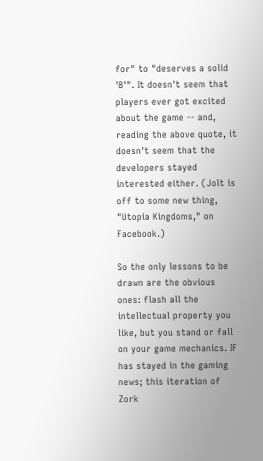for" to "deserves a solid 'B'". It doesn't seem that players ever got excited about the game -- and, reading the above quote, it doesn't seem that the developers stayed interested either. (Jolt is off to some new thing, "Utopia Kingdoms," on Facebook.)

So the only lessons to be drawn are the obvious ones: flash all the intellectual property you like, but you stand or fall on your game mechanics. IF has stayed in the gaming news; this iteration of Zork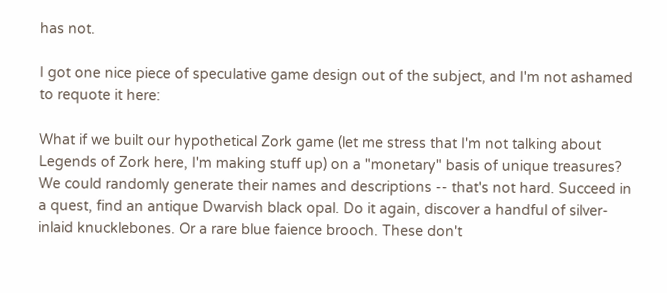has not.

I got one nice piece of speculative game design out of the subject, and I'm not ashamed to requote it here:

What if we built our hypothetical Zork game (let me stress that I'm not talking about Legends of Zork here, I'm making stuff up) on a "monetary" basis of unique treasures? We could randomly generate their names and descriptions -- that's not hard. Succeed in a quest, find an antique Dwarvish black opal. Do it again, discover a handful of silver-inlaid knucklebones. Or a rare blue faience brooch. These don't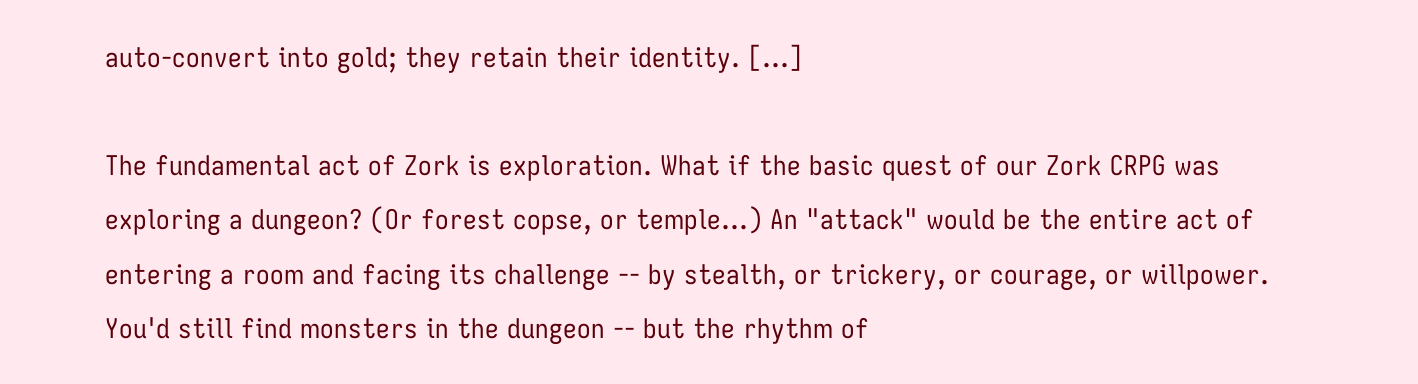auto-convert into gold; they retain their identity. [...]

The fundamental act of Zork is exploration. What if the basic quest of our Zork CRPG was exploring a dungeon? (Or forest copse, or temple...) An "attack" would be the entire act of entering a room and facing its challenge -- by stealth, or trickery, or courage, or willpower. You'd still find monsters in the dungeon -- but the rhythm of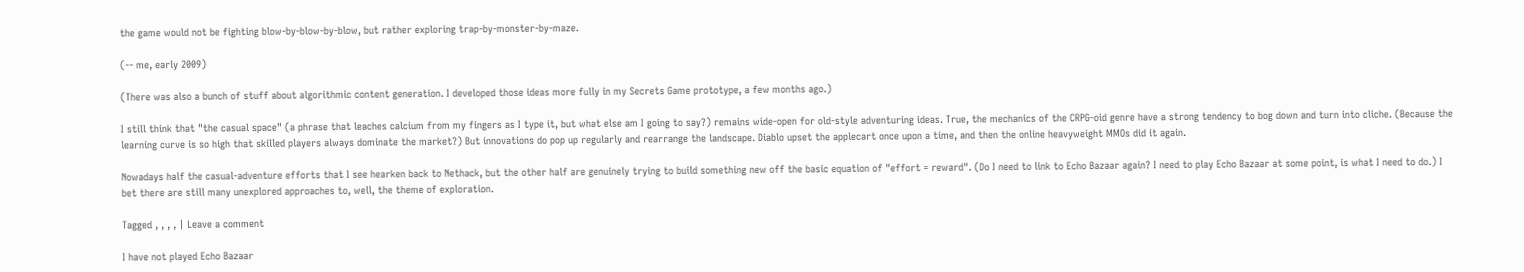the game would not be fighting blow-by-blow-by-blow, but rather exploring trap-by-monster-by-maze.

(-- me, early 2009)

(There was also a bunch of stuff about algorithmic content generation. I developed those ideas more fully in my Secrets Game prototype, a few months ago.)

I still think that "the casual space" (a phrase that leaches calcium from my fingers as I type it, but what else am I going to say?) remains wide-open for old-style adventuring ideas. True, the mechanics of the CRPG-oid genre have a strong tendency to bog down and turn into cliche. (Because the learning curve is so high that skilled players always dominate the market?) But innovations do pop up regularly and rearrange the landscape. Diablo upset the applecart once upon a time, and then the online heavyweight MMOs did it again.

Nowadays half the casual-adventure efforts that I see hearken back to Nethack, but the other half are genuinely trying to build something new off the basic equation of "effort = reward". (Do I need to link to Echo Bazaar again? I need to play Echo Bazaar at some point, is what I need to do.) I bet there are still many unexplored approaches to, well, the theme of exploration.

Tagged , , , , | Leave a comment

I have not played Echo Bazaar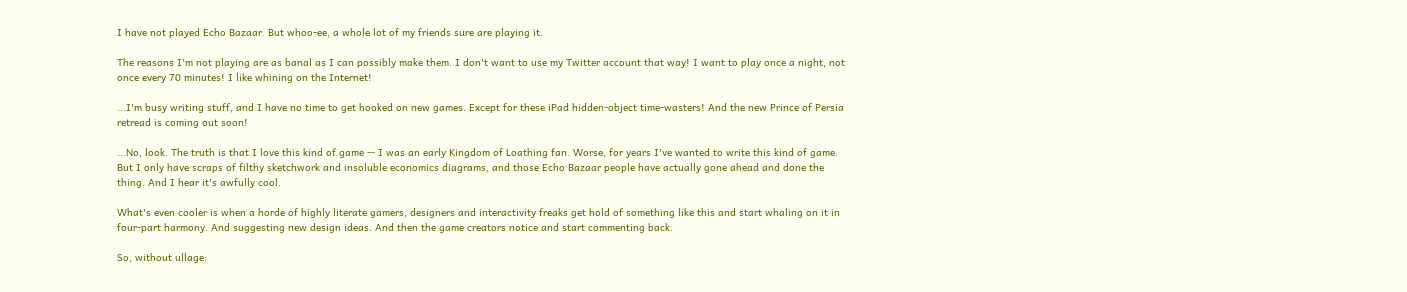I have not played Echo Bazaar. But whoo-ee, a whole lot of my friends sure are playing it.

The reasons I'm not playing are as banal as I can possibly make them. I don't want to use my Twitter account that way! I want to play once a night, not once every 70 minutes! I like whining on the Internet!

...I'm busy writing stuff, and I have no time to get hooked on new games. Except for these iPad hidden-object time-wasters! And the new Prince of Persia retread is coming out soon!

...No, look. The truth is that I love this kind of game -- I was an early Kingdom of Loathing fan. Worse, for years I've wanted to write this kind of game. But I only have scraps of filthy sketchwork and insoluble economics diagrams, and those Echo Bazaar people have actually gone ahead and done the thing. And I hear it's awfully cool.

What's even cooler is when a horde of highly literate gamers, designers and interactivity freaks get hold of something like this and start whaling on it in four-part harmony. And suggesting new design ideas. And then the game creators notice and start commenting back.

So, without ullage: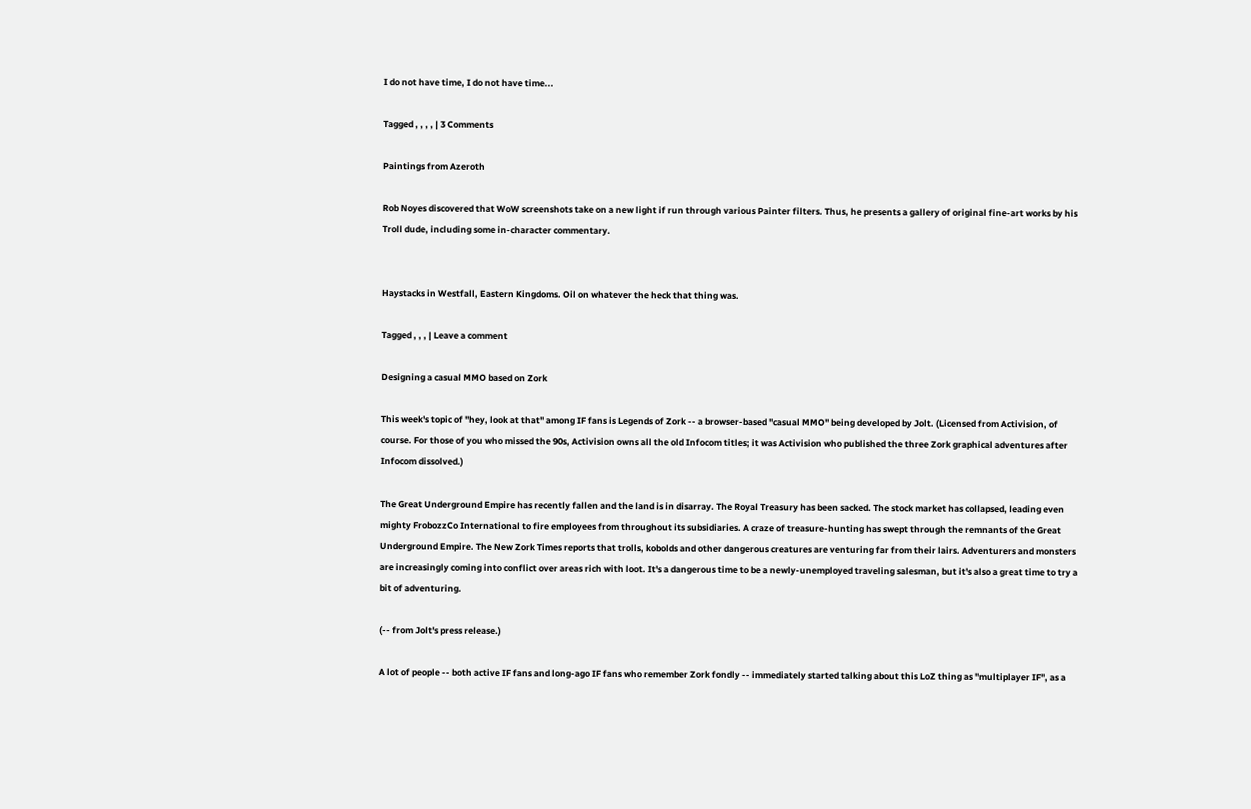I do not have time, I do not have time...

Tagged , , , , | 3 Comments

Paintings from Azeroth

Rob Noyes discovered that WoW screenshots take on a new light if run through various Painter filters. Thus, he presents a gallery of original fine-art works by his Troll dude, including some in-character commentary.


Haystacks in Westfall, Eastern Kingdoms. Oil on whatever the heck that thing was.

Tagged , , , | Leave a comment

Designing a casual MMO based on Zork

This week's topic of "hey, look at that" among IF fans is Legends of Zork -- a browser-based "casual MMO" being developed by Jolt. (Licensed from Activision, of course. For those of you who missed the 90s, Activision owns all the old Infocom titles; it was Activision who published the three Zork graphical adventures after Infocom dissolved.)

The Great Underground Empire has recently fallen and the land is in disarray. The Royal Treasury has been sacked. The stock market has collapsed, leading even mighty FrobozzCo International to fire employees from throughout its subsidiaries. A craze of treasure-hunting has swept through the remnants of the Great Underground Empire. The New Zork Times reports that trolls, kobolds and other dangerous creatures are venturing far from their lairs. Adventurers and monsters are increasingly coming into conflict over areas rich with loot. It's a dangerous time to be a newly-unemployed traveling salesman, but it's also a great time to try a bit of adventuring.

(-- from Jolt's press release.)

A lot of people -- both active IF fans and long-ago IF fans who remember Zork fondly -- immediately started talking about this LoZ thing as "multiplayer IF", as a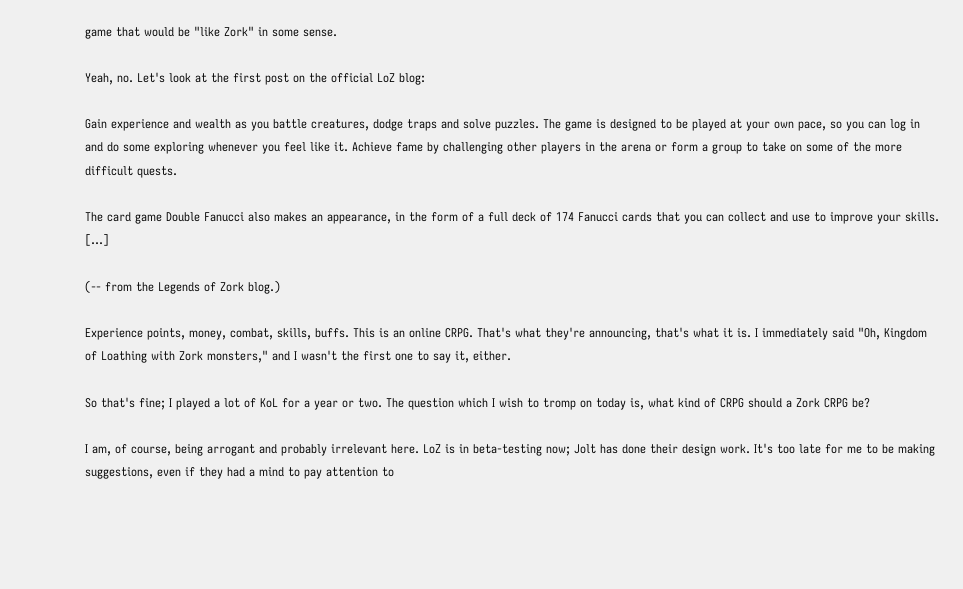game that would be "like Zork" in some sense.

Yeah, no. Let's look at the first post on the official LoZ blog:

Gain experience and wealth as you battle creatures, dodge traps and solve puzzles. The game is designed to be played at your own pace, so you can log in and do some exploring whenever you feel like it. Achieve fame by challenging other players in the arena or form a group to take on some of the more difficult quests.

The card game Double Fanucci also makes an appearance, in the form of a full deck of 174 Fanucci cards that you can collect and use to improve your skills. [...]

(-- from the Legends of Zork blog.)

Experience points, money, combat, skills, buffs. This is an online CRPG. That's what they're announcing, that's what it is. I immediately said "Oh, Kingdom of Loathing with Zork monsters," and I wasn't the first one to say it, either.

So that's fine; I played a lot of KoL for a year or two. The question which I wish to tromp on today is, what kind of CRPG should a Zork CRPG be?

I am, of course, being arrogant and probably irrelevant here. LoZ is in beta-testing now; Jolt has done their design work. It's too late for me to be making suggestions, even if they had a mind to pay attention to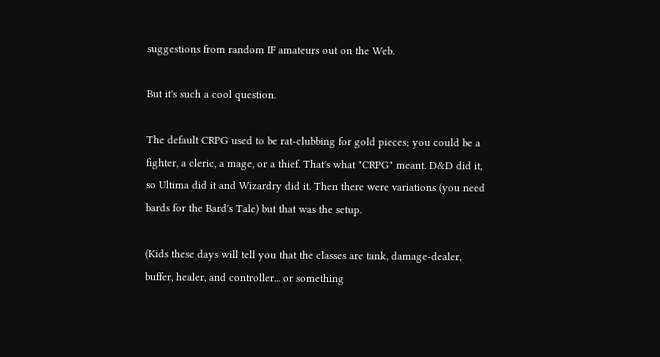suggestions from random IF amateurs out on the Web.

But it's such a cool question.

The default CRPG used to be rat-clubbing for gold pieces; you could be a fighter, a cleric, a mage, or a thief. That's what "CRPG" meant. D&D did it, so Ultima did it and Wizardry did it. Then there were variations (you need bards for the Bard's Tale) but that was the setup.

(Kids these days will tell you that the classes are tank, damage-dealer, buffer, healer, and controller... or something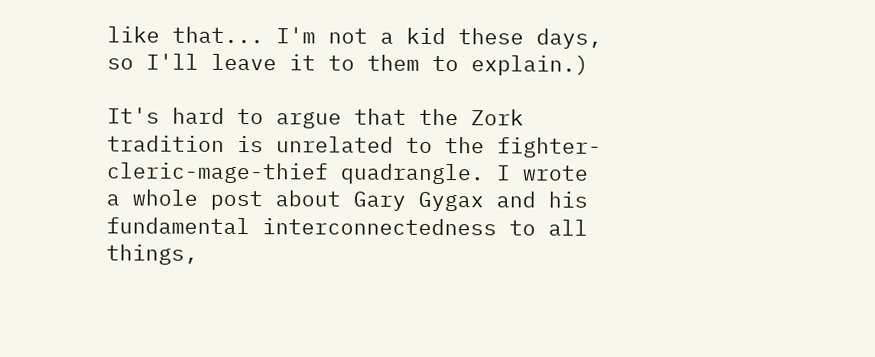like that... I'm not a kid these days, so I'll leave it to them to explain.)

It's hard to argue that the Zork tradition is unrelated to the fighter-cleric-mage-thief quadrangle. I wrote a whole post about Gary Gygax and his fundamental interconnectedness to all things,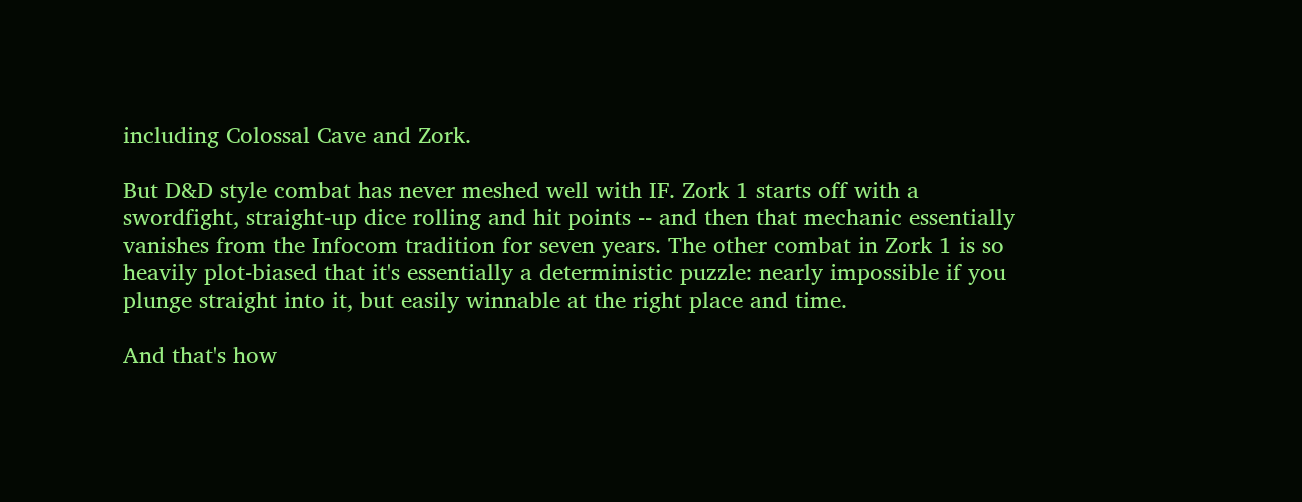including Colossal Cave and Zork.

But D&D style combat has never meshed well with IF. Zork 1 starts off with a swordfight, straight-up dice rolling and hit points -- and then that mechanic essentially vanishes from the Infocom tradition for seven years. The other combat in Zork 1 is so heavily plot-biased that it's essentially a deterministic puzzle: nearly impossible if you plunge straight into it, but easily winnable at the right place and time.

And that's how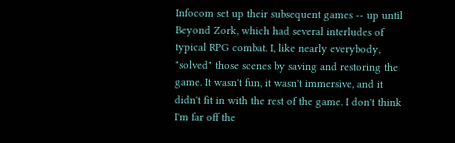Infocom set up their subsequent games -- up until Beyond Zork, which had several interludes of typical RPG combat. I, like nearly everybody, "solved" those scenes by saving and restoring the game. It wasn't fun, it wasn't immersive, and it didn't fit in with the rest of the game. I don't think I'm far off the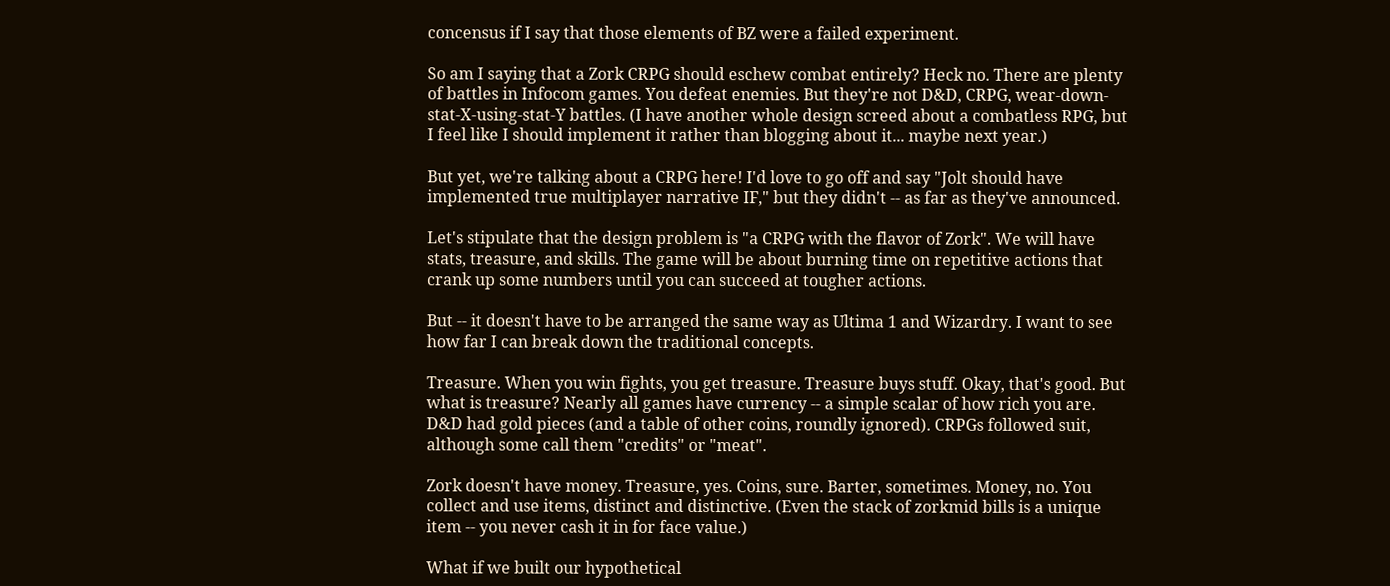concensus if I say that those elements of BZ were a failed experiment.

So am I saying that a Zork CRPG should eschew combat entirely? Heck no. There are plenty of battles in Infocom games. You defeat enemies. But they're not D&D, CRPG, wear-down-stat-X-using-stat-Y battles. (I have another whole design screed about a combatless RPG, but I feel like I should implement it rather than blogging about it... maybe next year.)

But yet, we're talking about a CRPG here! I'd love to go off and say "Jolt should have implemented true multiplayer narrative IF," but they didn't -- as far as they've announced.

Let's stipulate that the design problem is "a CRPG with the flavor of Zork". We will have stats, treasure, and skills. The game will be about burning time on repetitive actions that crank up some numbers until you can succeed at tougher actions.

But -- it doesn't have to be arranged the same way as Ultima 1 and Wizardry. I want to see how far I can break down the traditional concepts.

Treasure. When you win fights, you get treasure. Treasure buys stuff. Okay, that's good. But what is treasure? Nearly all games have currency -- a simple scalar of how rich you are. D&D had gold pieces (and a table of other coins, roundly ignored). CRPGs followed suit, although some call them "credits" or "meat".

Zork doesn't have money. Treasure, yes. Coins, sure. Barter, sometimes. Money, no. You collect and use items, distinct and distinctive. (Even the stack of zorkmid bills is a unique item -- you never cash it in for face value.)

What if we built our hypothetical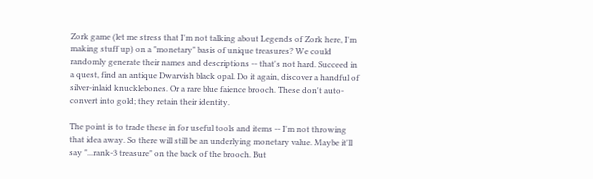Zork game (let me stress that I'm not talking about Legends of Zork here, I'm making stuff up) on a "monetary" basis of unique treasures? We could randomly generate their names and descriptions -- that's not hard. Succeed in a quest, find an antique Dwarvish black opal. Do it again, discover a handful of silver-inlaid knucklebones. Or a rare blue faience brooch. These don't auto-convert into gold; they retain their identity.

The point is to trade these in for useful tools and items -- I'm not throwing that idea away. So there will still be an underlying monetary value. Maybe it'll say "...rank-3 treasure" on the back of the brooch. But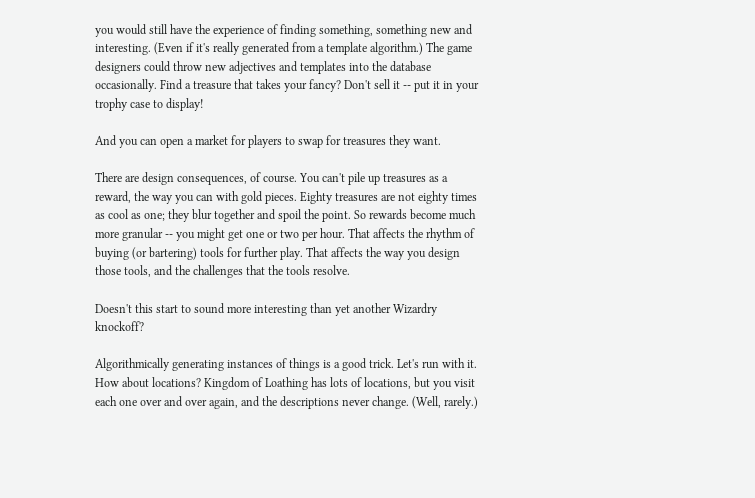you would still have the experience of finding something, something new and interesting. (Even if it's really generated from a template algorithm.) The game designers could throw new adjectives and templates into the database occasionally. Find a treasure that takes your fancy? Don't sell it -- put it in your trophy case to display!

And you can open a market for players to swap for treasures they want.

There are design consequences, of course. You can't pile up treasures as a reward, the way you can with gold pieces. Eighty treasures are not eighty times as cool as one; they blur together and spoil the point. So rewards become much more granular -- you might get one or two per hour. That affects the rhythm of buying (or bartering) tools for further play. That affects the way you design those tools, and the challenges that the tools resolve.

Doesn't this start to sound more interesting than yet another Wizardry knockoff?

Algorithmically generating instances of things is a good trick. Let's run with it. How about locations? Kingdom of Loathing has lots of locations, but you visit each one over and over again, and the descriptions never change. (Well, rarely.)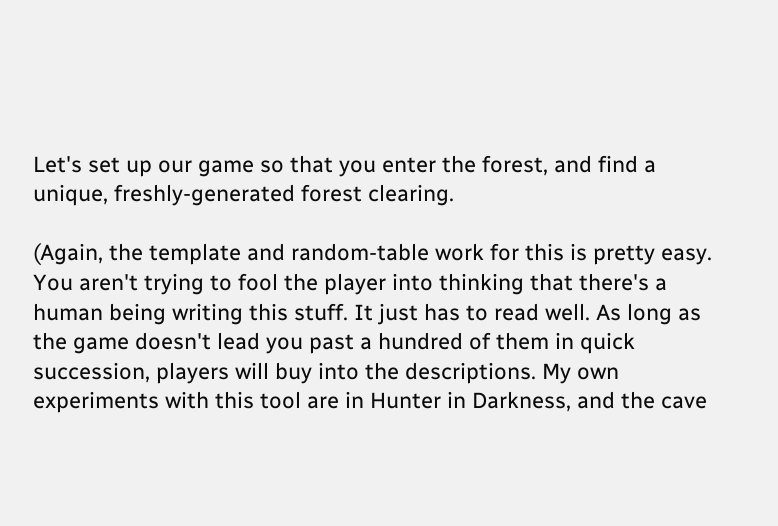Let's set up our game so that you enter the forest, and find a unique, freshly-generated forest clearing.

(Again, the template and random-table work for this is pretty easy. You aren't trying to fool the player into thinking that there's a human being writing this stuff. It just has to read well. As long as the game doesn't lead you past a hundred of them in quick succession, players will buy into the descriptions. My own experiments with this tool are in Hunter in Darkness, and the cave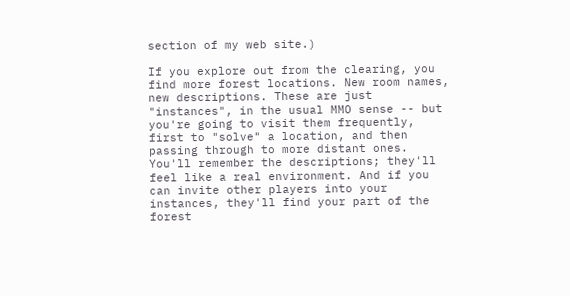section of my web site.)

If you explore out from the clearing, you find more forest locations. New room names, new descriptions. These are just "instances", in the usual MMO sense -- but you're going to visit them frequently, first to "solve" a location, and then passing through to more distant ones. You'll remember the descriptions; they'll feel like a real environment. And if you can invite other players into your instances, they'll find your part of the forest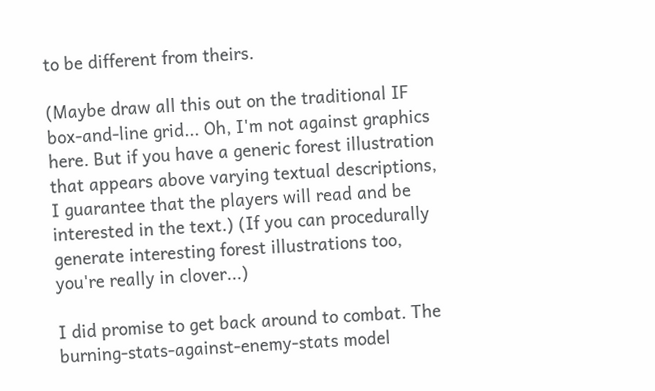to be different from theirs.

(Maybe draw all this out on the traditional IF box-and-line grid... Oh, I'm not against graphics here. But if you have a generic forest illustration that appears above varying textual descriptions, I guarantee that the players will read and be interested in the text.) (If you can procedurally generate interesting forest illustrations too, you're really in clover...)

I did promise to get back around to combat. The burning-stats-against-enemy-stats model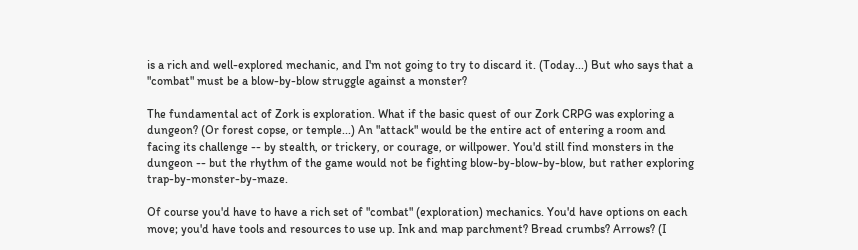is a rich and well-explored mechanic, and I'm not going to try to discard it. (Today...) But who says that a "combat" must be a blow-by-blow struggle against a monster?

The fundamental act of Zork is exploration. What if the basic quest of our Zork CRPG was exploring a dungeon? (Or forest copse, or temple...) An "attack" would be the entire act of entering a room and facing its challenge -- by stealth, or trickery, or courage, or willpower. You'd still find monsters in the dungeon -- but the rhythm of the game would not be fighting blow-by-blow-by-blow, but rather exploring trap-by-monster-by-maze.

Of course you'd have to have a rich set of "combat" (exploration) mechanics. You'd have options on each move; you'd have tools and resources to use up. Ink and map parchment? Bread crumbs? Arrows? (I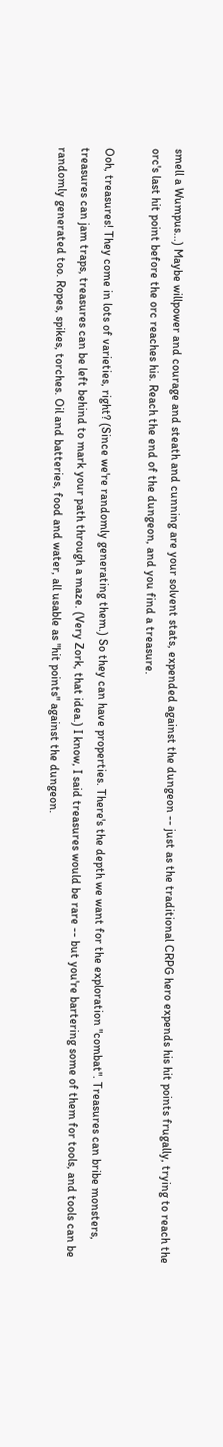smell a Wumpus...) Maybe willpower and courage and steath and cunning are your solvent stats, expended against the dungeon -- just as the traditional CRPG hero expends his hit points frugally, trying to reach the orc's last hit point before the orc reaches his. Reach the end of the dungeon, and you find a treasure.

Ooh, treasures! They come in lots of varieties, right? (Since we're randomly generating them.) So they can have properties. There's the depth we want for the exploration "combat". Treasures can bribe monsters, treasures can jam traps, treasures can be left behind to mark your path through a maze. (Very Zork, that idea.) I know, I said treasures would be rare -- but you're bartering some of them for tools, and tools can be randomly generated too. Ropes, spikes, torches. Oil and batteries, food and water, all usable as "hit points" against the dungeon.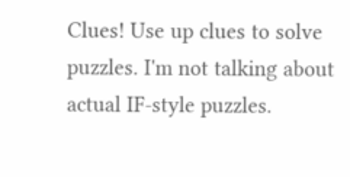Clues! Use up clues to solve puzzles. I'm not talking about actual IF-style puzzles.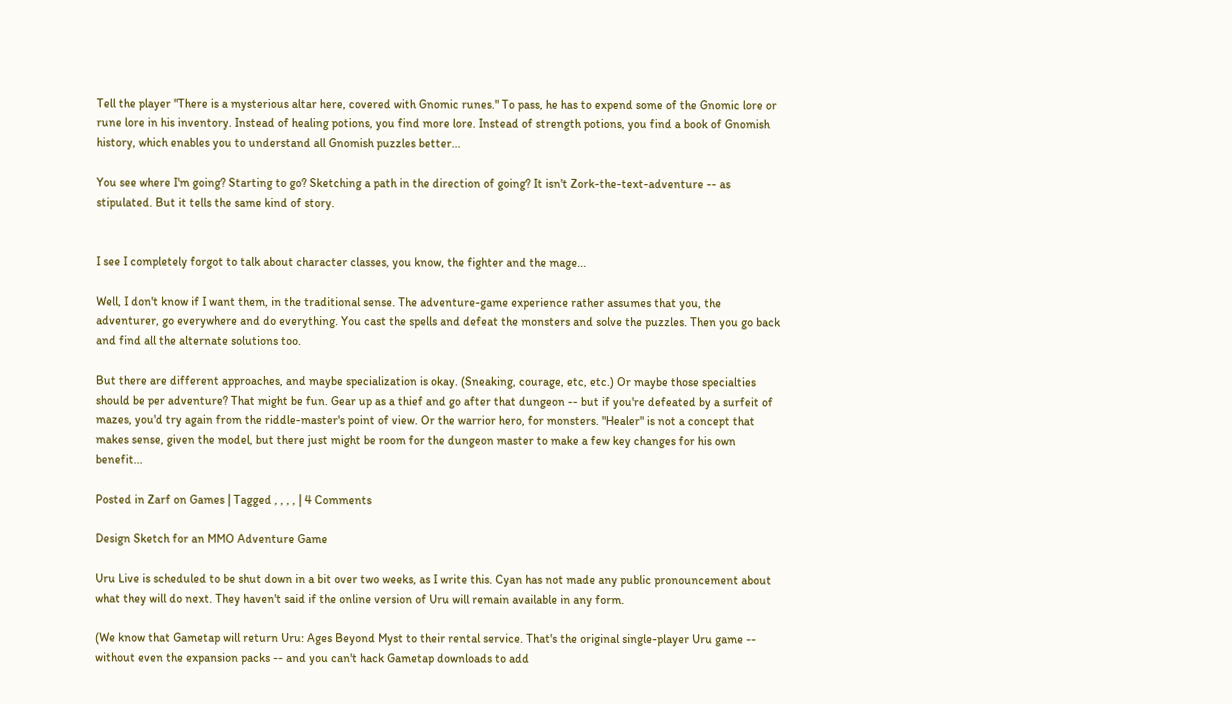Tell the player "There is a mysterious altar here, covered with Gnomic runes." To pass, he has to expend some of the Gnomic lore or rune lore in his inventory. Instead of healing potions, you find more lore. Instead of strength potions, you find a book of Gnomish history, which enables you to understand all Gnomish puzzles better...

You see where I'm going? Starting to go? Sketching a path in the direction of going? It isn't Zork-the-text-adventure -- as stipulated. But it tells the same kind of story.


I see I completely forgot to talk about character classes, you know, the fighter and the mage...

Well, I don't know if I want them, in the traditional sense. The adventure-game experience rather assumes that you, the adventurer, go everywhere and do everything. You cast the spells and defeat the monsters and solve the puzzles. Then you go back and find all the alternate solutions too.

But there are different approaches, and maybe specialization is okay. (Sneaking, courage, etc, etc.) Or maybe those specialties should be per adventure? That might be fun. Gear up as a thief and go after that dungeon -- but if you're defeated by a surfeit of mazes, you'd try again from the riddle-master's point of view. Or the warrior hero, for monsters. "Healer" is not a concept that makes sense, given the model, but there just might be room for the dungeon master to make a few key changes for his own benefit...

Posted in Zarf on Games | Tagged , , , , | 4 Comments

Design Sketch for an MMO Adventure Game

Uru Live is scheduled to be shut down in a bit over two weeks, as I write this. Cyan has not made any public pronouncement about what they will do next. They haven't said if the online version of Uru will remain available in any form.

(We know that Gametap will return Uru: Ages Beyond Myst to their rental service. That's the original single-player Uru game -- without even the expansion packs -- and you can't hack Gametap downloads to add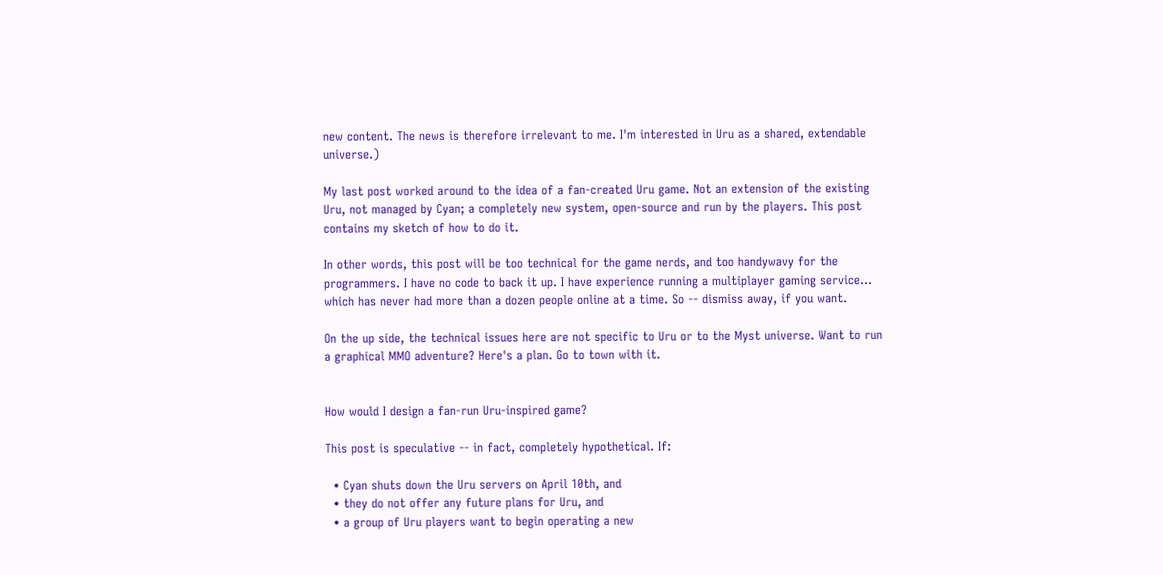new content. The news is therefore irrelevant to me. I'm interested in Uru as a shared, extendable universe.)

My last post worked around to the idea of a fan-created Uru game. Not an extension of the existing Uru, not managed by Cyan; a completely new system, open-source and run by the players. This post contains my sketch of how to do it.

In other words, this post will be too technical for the game nerds, and too handywavy for the programmers. I have no code to back it up. I have experience running a multiplayer gaming service... which has never had more than a dozen people online at a time. So -- dismiss away, if you want.

On the up side, the technical issues here are not specific to Uru or to the Myst universe. Want to run a graphical MMO adventure? Here's a plan. Go to town with it.


How would I design a fan-run Uru-inspired game?

This post is speculative -- in fact, completely hypothetical. If:

  • Cyan shuts down the Uru servers on April 10th, and
  • they do not offer any future plans for Uru, and
  • a group of Uru players want to begin operating a new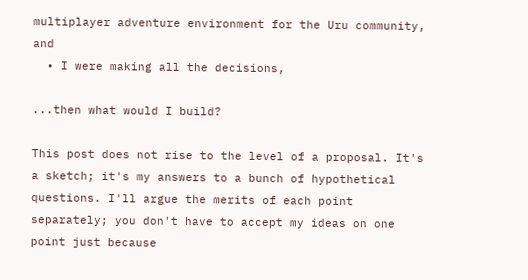multiplayer adventure environment for the Uru community, and
  • I were making all the decisions,

...then what would I build?

This post does not rise to the level of a proposal. It's a sketch; it's my answers to a bunch of hypothetical questions. I'll argue the merits of each point separately; you don't have to accept my ideas on one point just because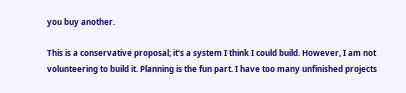you buy another.

This is a conservative proposal; it's a system I think I could build. However, I am not volunteering to build it. Planning is the fun part. I have too many unfinished projects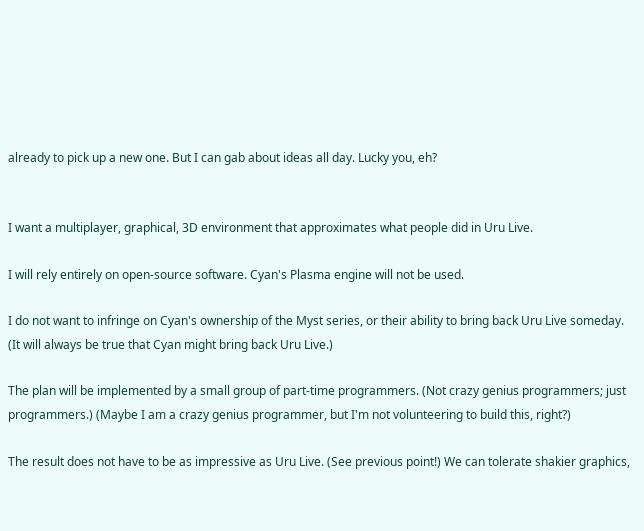already to pick up a new one. But I can gab about ideas all day. Lucky you, eh?


I want a multiplayer, graphical, 3D environment that approximates what people did in Uru Live.

I will rely entirely on open-source software. Cyan's Plasma engine will not be used.

I do not want to infringe on Cyan's ownership of the Myst series, or their ability to bring back Uru Live someday. (It will always be true that Cyan might bring back Uru Live.)

The plan will be implemented by a small group of part-time programmers. (Not crazy genius programmers; just programmers.) (Maybe I am a crazy genius programmer, but I'm not volunteering to build this, right?)

The result does not have to be as impressive as Uru Live. (See previous point!) We can tolerate shakier graphics,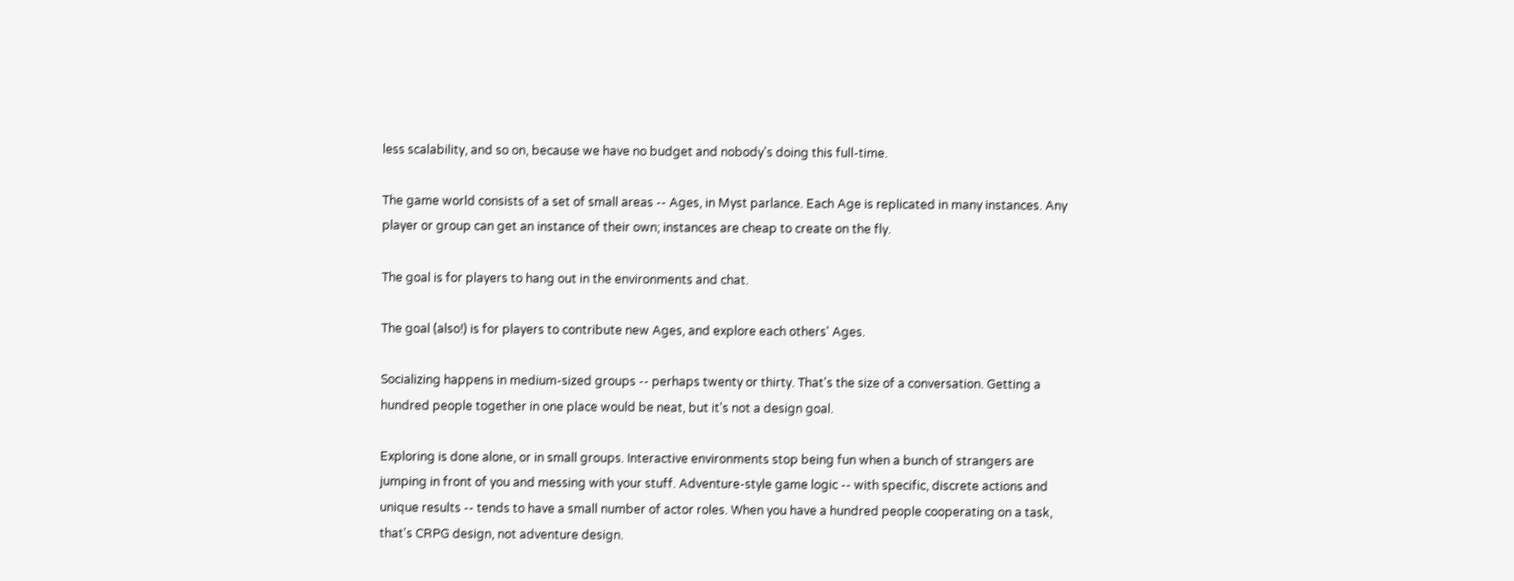less scalability, and so on, because we have no budget and nobody's doing this full-time.

The game world consists of a set of small areas -- Ages, in Myst parlance. Each Age is replicated in many instances. Any player or group can get an instance of their own; instances are cheap to create on the fly.

The goal is for players to hang out in the environments and chat.

The goal (also!) is for players to contribute new Ages, and explore each others' Ages.

Socializing happens in medium-sized groups -- perhaps twenty or thirty. That's the size of a conversation. Getting a hundred people together in one place would be neat, but it's not a design goal.

Exploring is done alone, or in small groups. Interactive environments stop being fun when a bunch of strangers are jumping in front of you and messing with your stuff. Adventure-style game logic -- with specific, discrete actions and unique results -- tends to have a small number of actor roles. When you have a hundred people cooperating on a task, that's CRPG design, not adventure design.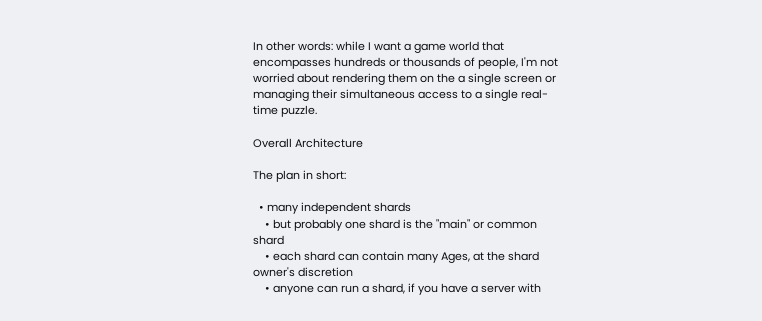In other words: while I want a game world that encompasses hundreds or thousands of people, I'm not worried about rendering them on the a single screen or managing their simultaneous access to a single real-time puzzle.

Overall Architecture

The plan in short:

  • many independent shards
    • but probably one shard is the "main" or common shard
    • each shard can contain many Ages, at the shard owner's discretion
    • anyone can run a shard, if you have a server with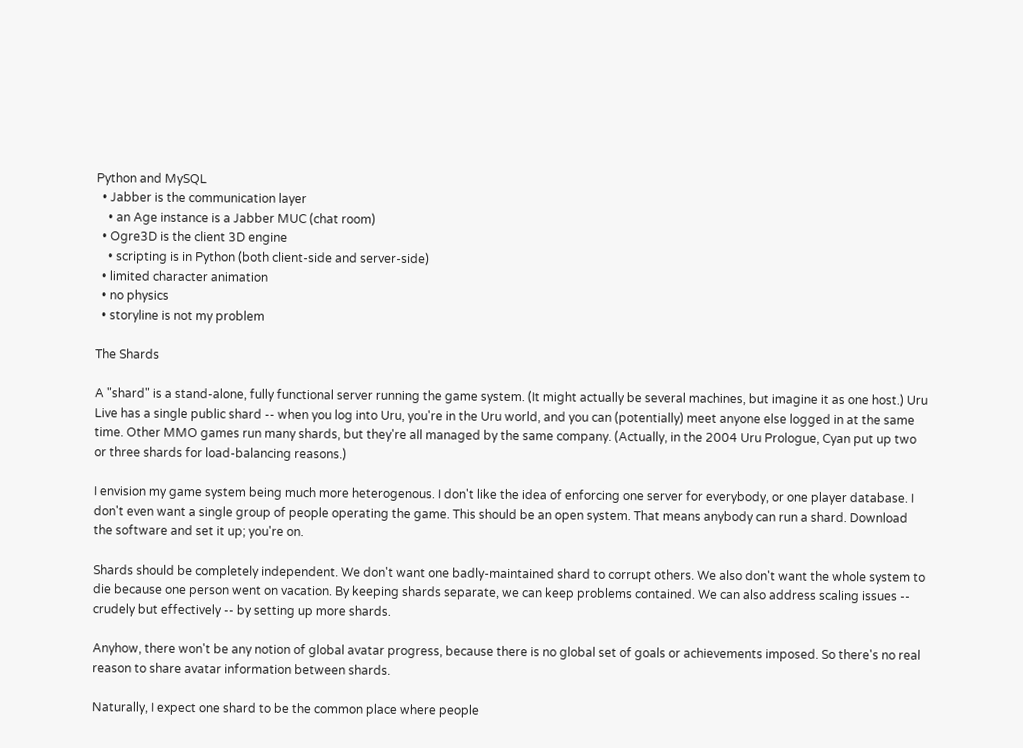Python and MySQL
  • Jabber is the communication layer
    • an Age instance is a Jabber MUC (chat room)
  • Ogre3D is the client 3D engine
    • scripting is in Python (both client-side and server-side)
  • limited character animation
  • no physics
  • storyline is not my problem

The Shards

A "shard" is a stand-alone, fully functional server running the game system. (It might actually be several machines, but imagine it as one host.) Uru Live has a single public shard -- when you log into Uru, you're in the Uru world, and you can (potentially) meet anyone else logged in at the same time. Other MMO games run many shards, but they're all managed by the same company. (Actually, in the 2004 Uru Prologue, Cyan put up two or three shards for load-balancing reasons.)

I envision my game system being much more heterogenous. I don't like the idea of enforcing one server for everybody, or one player database. I don't even want a single group of people operating the game. This should be an open system. That means anybody can run a shard. Download the software and set it up; you're on.

Shards should be completely independent. We don't want one badly-maintained shard to corrupt others. We also don't want the whole system to die because one person went on vacation. By keeping shards separate, we can keep problems contained. We can also address scaling issues -- crudely but effectively -- by setting up more shards.

Anyhow, there won't be any notion of global avatar progress, because there is no global set of goals or achievements imposed. So there's no real reason to share avatar information between shards.

Naturally, I expect one shard to be the common place where people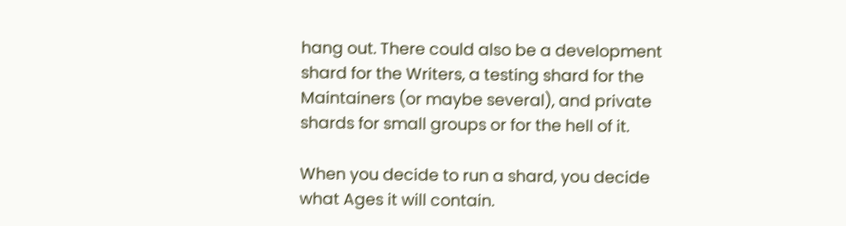hang out. There could also be a development shard for the Writers, a testing shard for the Maintainers (or maybe several), and private shards for small groups or for the hell of it.

When you decide to run a shard, you decide what Ages it will contain.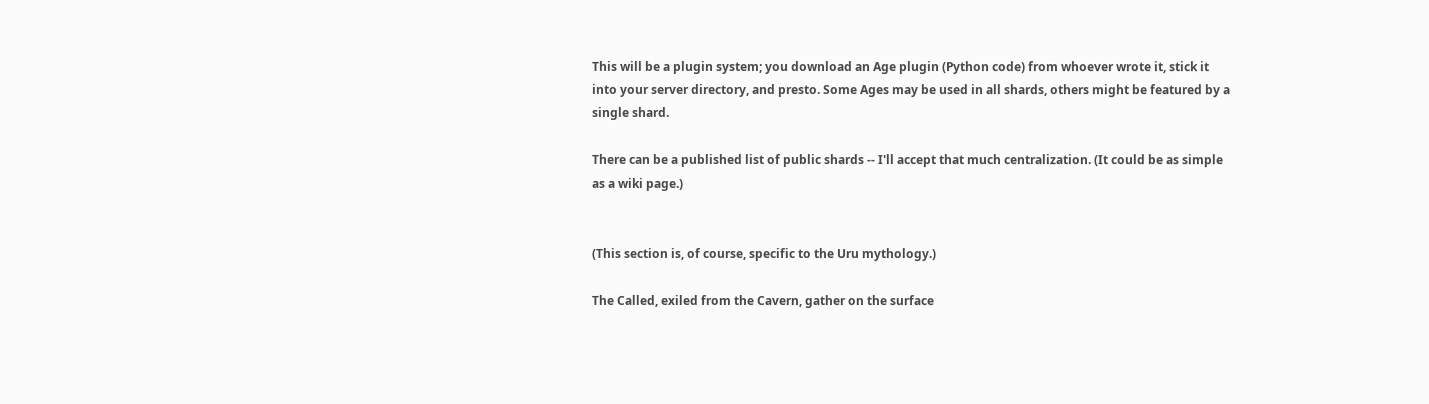This will be a plugin system; you download an Age plugin (Python code) from whoever wrote it, stick it into your server directory, and presto. Some Ages may be used in all shards, others might be featured by a single shard.

There can be a published list of public shards -- I'll accept that much centralization. (It could be as simple as a wiki page.)


(This section is, of course, specific to the Uru mythology.)

The Called, exiled from the Cavern, gather on the surface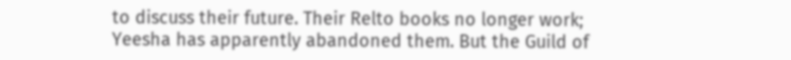to discuss their future. Their Relto books no longer work; Yeesha has apparently abandoned them. But the Guild of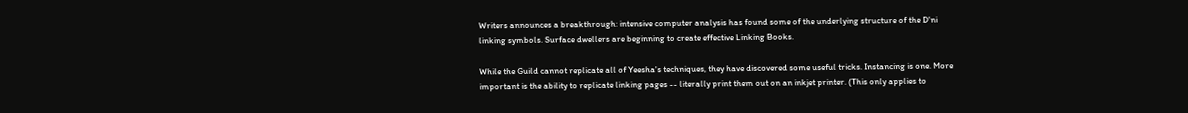Writers announces a breakthrough: intensive computer analysis has found some of the underlying structure of the D'ni linking symbols. Surface dwellers are beginning to create effective Linking Books.

While the Guild cannot replicate all of Yeesha's techniques, they have discovered some useful tricks. Instancing is one. More important is the ability to replicate linking pages -- literally print them out on an inkjet printer. (This only applies to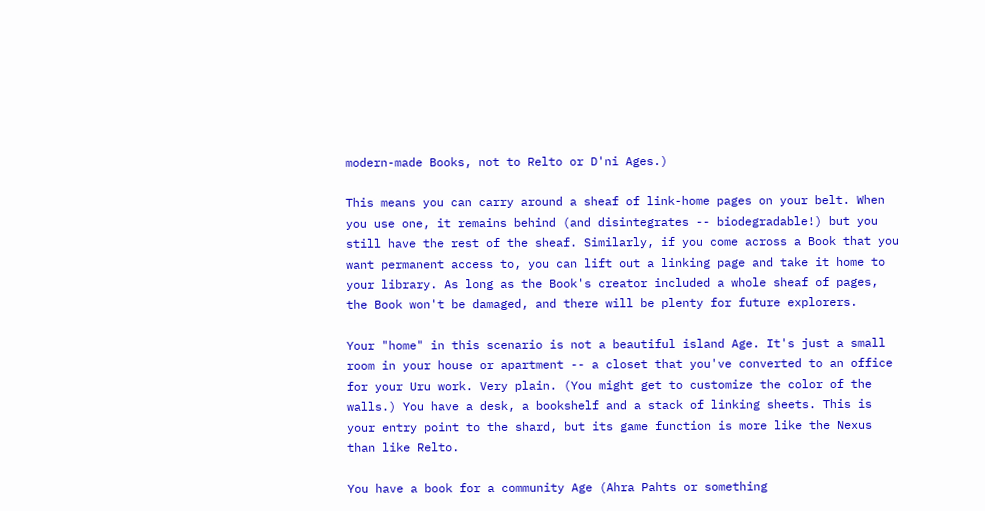modern-made Books, not to Relto or D'ni Ages.)

This means you can carry around a sheaf of link-home pages on your belt. When you use one, it remains behind (and disintegrates -- biodegradable!) but you still have the rest of the sheaf. Similarly, if you come across a Book that you want permanent access to, you can lift out a linking page and take it home to your library. As long as the Book's creator included a whole sheaf of pages, the Book won't be damaged, and there will be plenty for future explorers.

Your "home" in this scenario is not a beautiful island Age. It's just a small room in your house or apartment -- a closet that you've converted to an office for your Uru work. Very plain. (You might get to customize the color of the walls.) You have a desk, a bookshelf and a stack of linking sheets. This is your entry point to the shard, but its game function is more like the Nexus than like Relto.

You have a book for a community Age (Ahra Pahts or something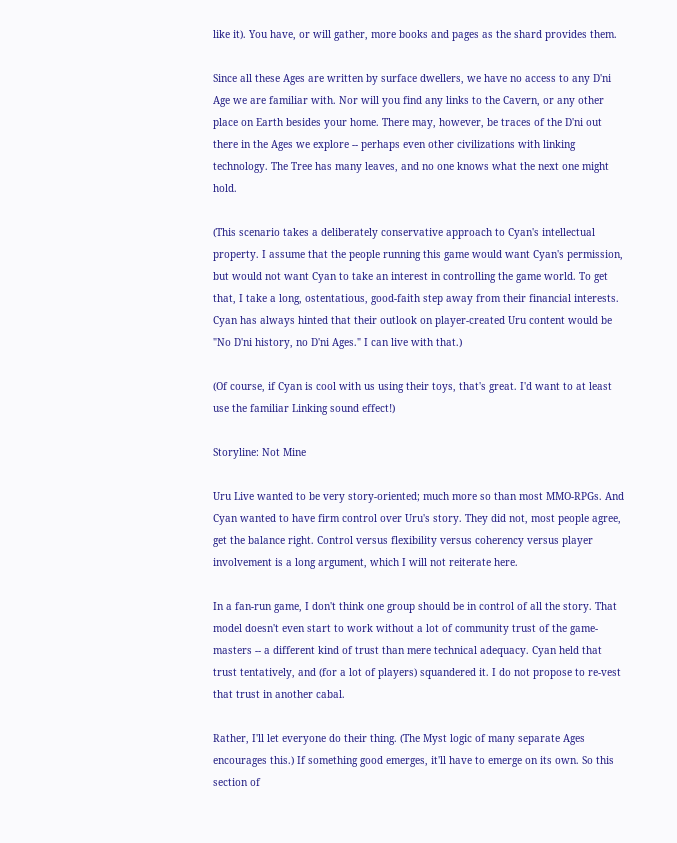like it). You have, or will gather, more books and pages as the shard provides them.

Since all these Ages are written by surface dwellers, we have no access to any D'ni Age we are familiar with. Nor will you find any links to the Cavern, or any other place on Earth besides your home. There may, however, be traces of the D'ni out there in the Ages we explore -- perhaps even other civilizations with linking technology. The Tree has many leaves, and no one knows what the next one might hold.

(This scenario takes a deliberately conservative approach to Cyan's intellectual property. I assume that the people running this game would want Cyan's permission, but would not want Cyan to take an interest in controlling the game world. To get that, I take a long, ostentatious, good-faith step away from their financial interests. Cyan has always hinted that their outlook on player-created Uru content would be "No D'ni history, no D'ni Ages." I can live with that.)

(Of course, if Cyan is cool with us using their toys, that's great. I'd want to at least use the familiar Linking sound effect!)

Storyline: Not Mine

Uru Live wanted to be very story-oriented; much more so than most MMO-RPGs. And Cyan wanted to have firm control over Uru's story. They did not, most people agree, get the balance right. Control versus flexibility versus coherency versus player involvement is a long argument, which I will not reiterate here.

In a fan-run game, I don't think one group should be in control of all the story. That model doesn't even start to work without a lot of community trust of the game-masters -- a different kind of trust than mere technical adequacy. Cyan held that trust tentatively, and (for a lot of players) squandered it. I do not propose to re-vest that trust in another cabal.

Rather, I'll let everyone do their thing. (The Myst logic of many separate Ages encourages this.) If something good emerges, it'll have to emerge on its own. So this section of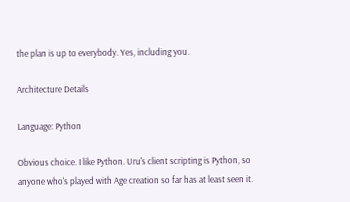the plan is up to everybody. Yes, including you.

Architecture Details

Language: Python

Obvious choice. I like Python. Uru's client scripting is Python, so anyone who's played with Age creation so far has at least seen it.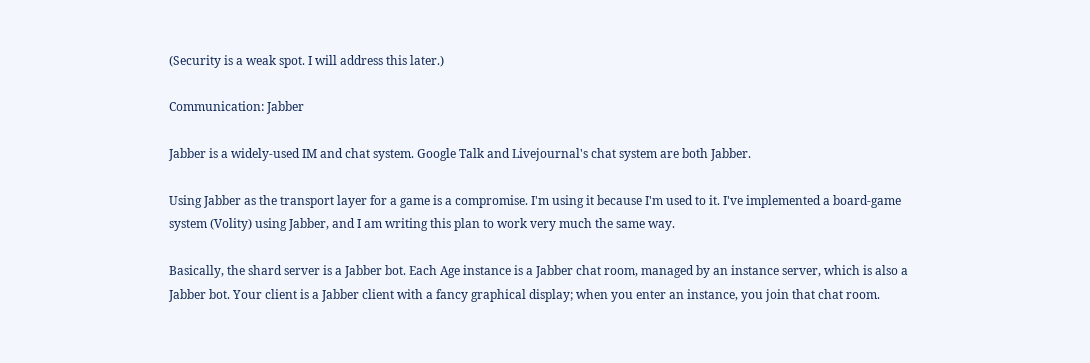(Security is a weak spot. I will address this later.)

Communication: Jabber

Jabber is a widely-used IM and chat system. Google Talk and Livejournal's chat system are both Jabber.

Using Jabber as the transport layer for a game is a compromise. I'm using it because I'm used to it. I've implemented a board-game system (Volity) using Jabber, and I am writing this plan to work very much the same way.

Basically, the shard server is a Jabber bot. Each Age instance is a Jabber chat room, managed by an instance server, which is also a Jabber bot. Your client is a Jabber client with a fancy graphical display; when you enter an instance, you join that chat room.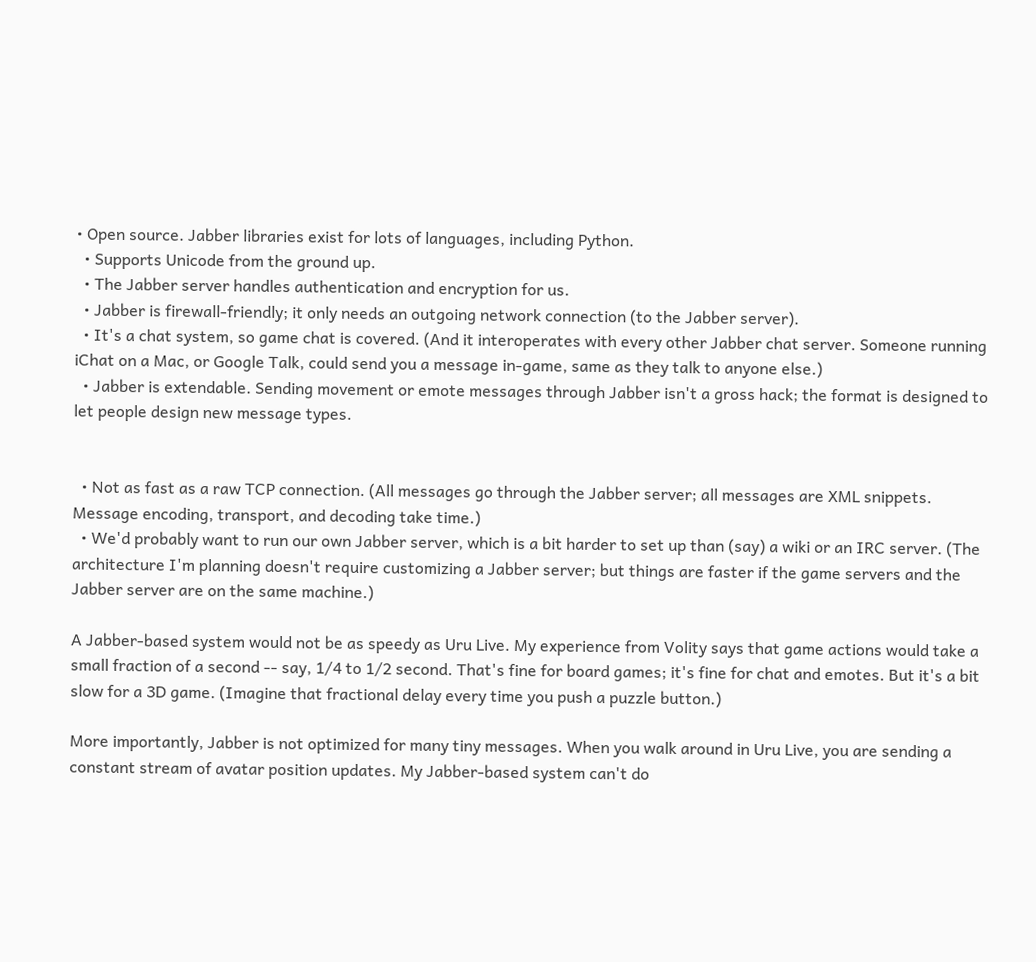• Open source. Jabber libraries exist for lots of languages, including Python.
  • Supports Unicode from the ground up.
  • The Jabber server handles authentication and encryption for us.
  • Jabber is firewall-friendly; it only needs an outgoing network connection (to the Jabber server).
  • It's a chat system, so game chat is covered. (And it interoperates with every other Jabber chat server. Someone running iChat on a Mac, or Google Talk, could send you a message in-game, same as they talk to anyone else.)
  • Jabber is extendable. Sending movement or emote messages through Jabber isn't a gross hack; the format is designed to let people design new message types.


  • Not as fast as a raw TCP connection. (All messages go through the Jabber server; all messages are XML snippets. Message encoding, transport, and decoding take time.)
  • We'd probably want to run our own Jabber server, which is a bit harder to set up than (say) a wiki or an IRC server. (The architecture I'm planning doesn't require customizing a Jabber server; but things are faster if the game servers and the Jabber server are on the same machine.)

A Jabber-based system would not be as speedy as Uru Live. My experience from Volity says that game actions would take a small fraction of a second -- say, 1/4 to 1/2 second. That's fine for board games; it's fine for chat and emotes. But it's a bit slow for a 3D game. (Imagine that fractional delay every time you push a puzzle button.)

More importantly, Jabber is not optimized for many tiny messages. When you walk around in Uru Live, you are sending a constant stream of avatar position updates. My Jabber-based system can't do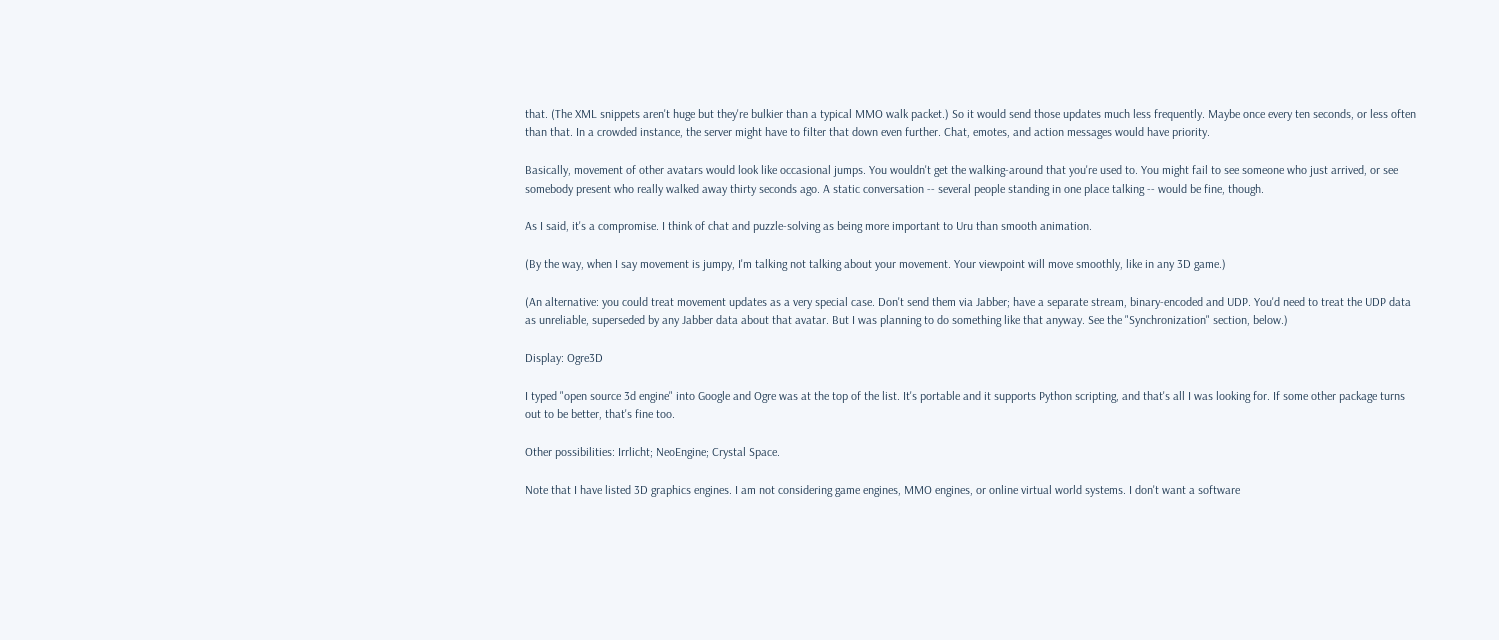that. (The XML snippets aren't huge but they're bulkier than a typical MMO walk packet.) So it would send those updates much less frequently. Maybe once every ten seconds, or less often than that. In a crowded instance, the server might have to filter that down even further. Chat, emotes, and action messages would have priority.

Basically, movement of other avatars would look like occasional jumps. You wouldn't get the walking-around that you're used to. You might fail to see someone who just arrived, or see somebody present who really walked away thirty seconds ago. A static conversation -- several people standing in one place talking -- would be fine, though.

As I said, it's a compromise. I think of chat and puzzle-solving as being more important to Uru than smooth animation.

(By the way, when I say movement is jumpy, I'm talking not talking about your movement. Your viewpoint will move smoothly, like in any 3D game.)

(An alternative: you could treat movement updates as a very special case. Don't send them via Jabber; have a separate stream, binary-encoded and UDP. You'd need to treat the UDP data as unreliable, superseded by any Jabber data about that avatar. But I was planning to do something like that anyway. See the "Synchronization" section, below.)

Display: Ogre3D

I typed "open source 3d engine" into Google and Ogre was at the top of the list. It's portable and it supports Python scripting, and that's all I was looking for. If some other package turns out to be better, that's fine too.

Other possibilities: Irrlicht; NeoEngine; Crystal Space.

Note that I have listed 3D graphics engines. I am not considering game engines, MMO engines, or online virtual world systems. I don't want a software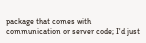package that comes with communication or server code; I'd just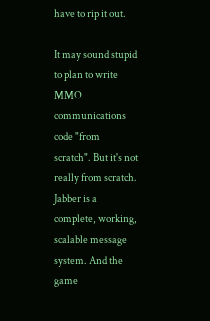have to rip it out.

It may sound stupid to plan to write MMO communications code "from scratch". But it's not really from scratch. Jabber is a complete, working, scalable message system. And the game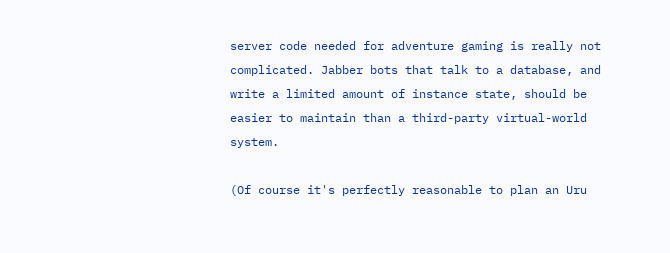server code needed for adventure gaming is really not complicated. Jabber bots that talk to a database, and write a limited amount of instance state, should be easier to maintain than a third-party virtual-world system.

(Of course it's perfectly reasonable to plan an Uru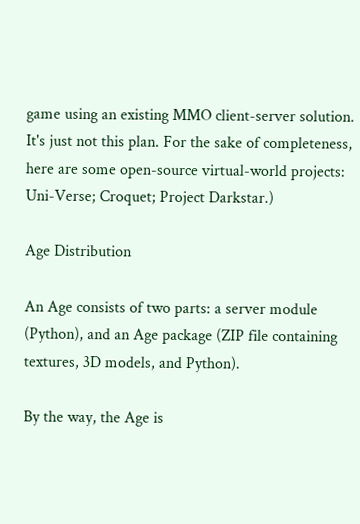game using an existing MMO client-server solution. It's just not this plan. For the sake of completeness, here are some open-source virtual-world projects: Uni-Verse; Croquet; Project Darkstar.)

Age Distribution

An Age consists of two parts: a server module (Python), and an Age package (ZIP file containing textures, 3D models, and Python).

By the way, the Age is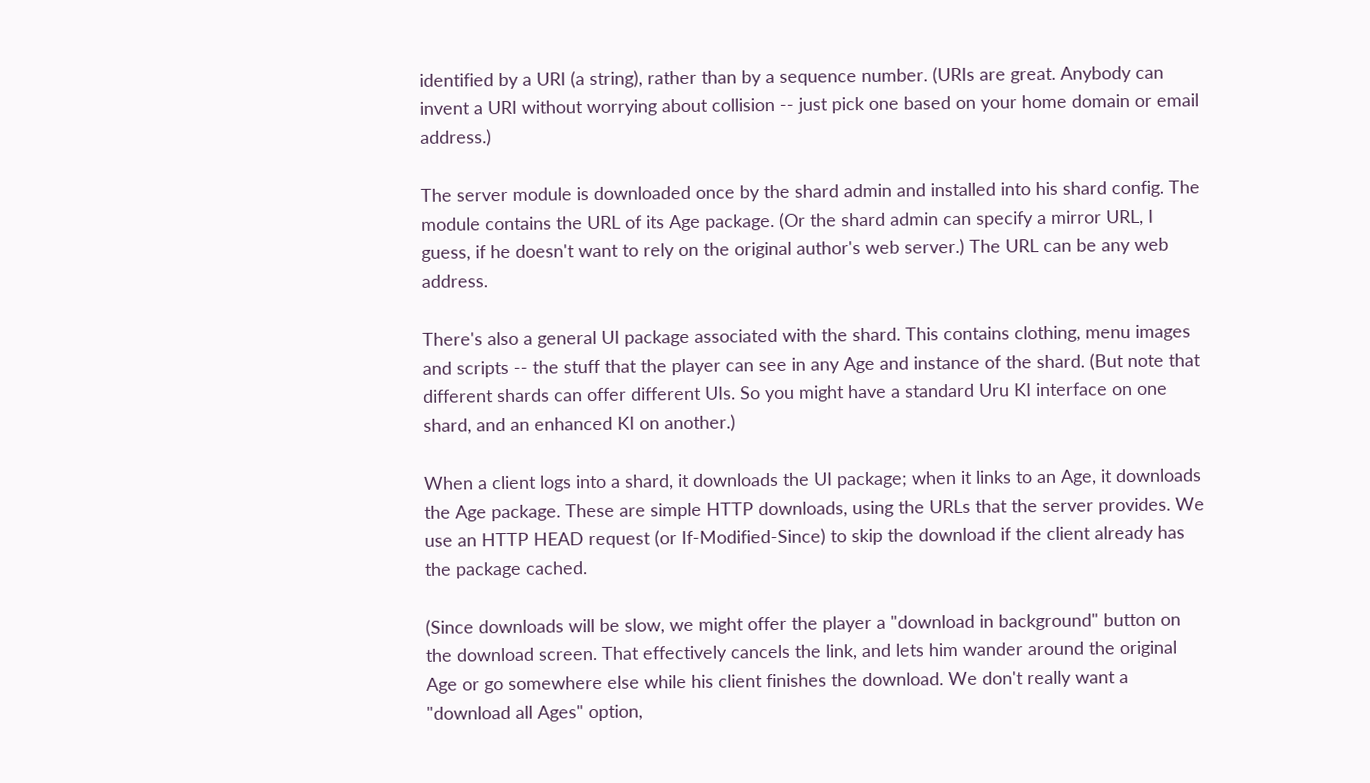identified by a URI (a string), rather than by a sequence number. (URIs are great. Anybody can invent a URI without worrying about collision -- just pick one based on your home domain or email address.)

The server module is downloaded once by the shard admin and installed into his shard config. The module contains the URL of its Age package. (Or the shard admin can specify a mirror URL, I guess, if he doesn't want to rely on the original author's web server.) The URL can be any web address.

There's also a general UI package associated with the shard. This contains clothing, menu images and scripts -- the stuff that the player can see in any Age and instance of the shard. (But note that different shards can offer different UIs. So you might have a standard Uru KI interface on one shard, and an enhanced KI on another.)

When a client logs into a shard, it downloads the UI package; when it links to an Age, it downloads the Age package. These are simple HTTP downloads, using the URLs that the server provides. We use an HTTP HEAD request (or If-Modified-Since) to skip the download if the client already has the package cached.

(Since downloads will be slow, we might offer the player a "download in background" button on the download screen. That effectively cancels the link, and lets him wander around the original Age or go somewhere else while his client finishes the download. We don't really want a "download all Ages" option,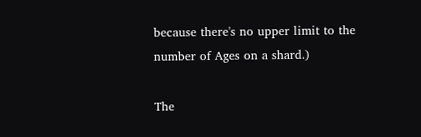because there's no upper limit to the number of Ages on a shard.)

The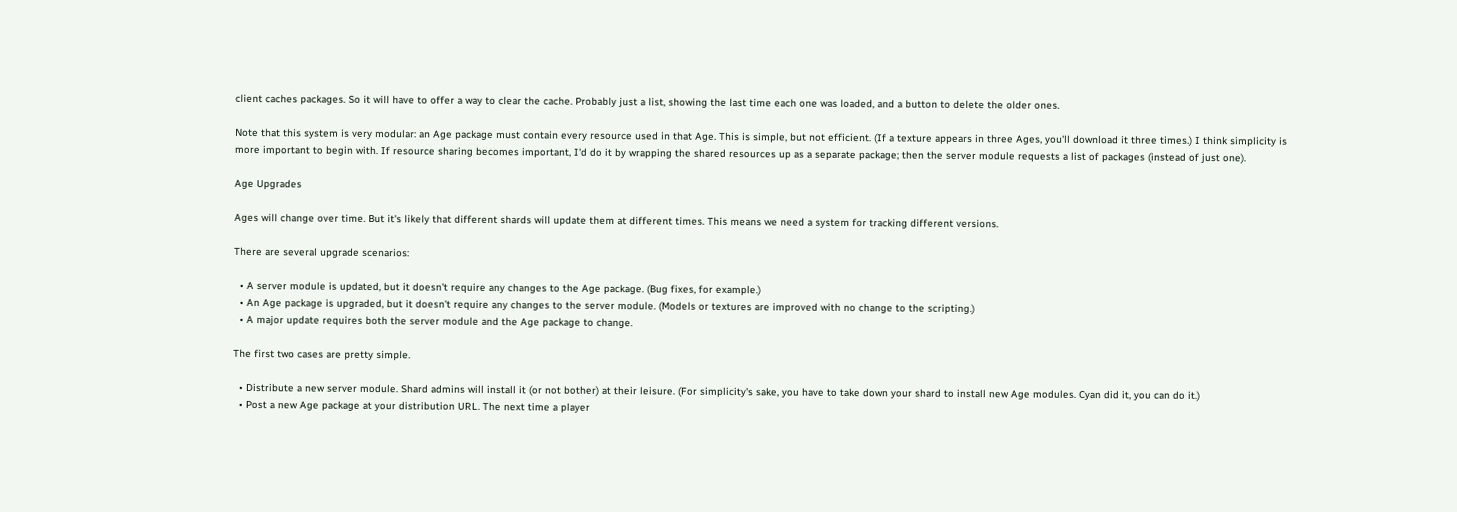client caches packages. So it will have to offer a way to clear the cache. Probably just a list, showing the last time each one was loaded, and a button to delete the older ones.

Note that this system is very modular: an Age package must contain every resource used in that Age. This is simple, but not efficient. (If a texture appears in three Ages, you'll download it three times.) I think simplicity is more important to begin with. If resource sharing becomes important, I'd do it by wrapping the shared resources up as a separate package; then the server module requests a list of packages (instead of just one).

Age Upgrades

Ages will change over time. But it's likely that different shards will update them at different times. This means we need a system for tracking different versions.

There are several upgrade scenarios:

  • A server module is updated, but it doesn't require any changes to the Age package. (Bug fixes, for example.)
  • An Age package is upgraded, but it doesn't require any changes to the server module. (Models or textures are improved with no change to the scripting.)
  • A major update requires both the server module and the Age package to change.

The first two cases are pretty simple.

  • Distribute a new server module. Shard admins will install it (or not bother) at their leisure. (For simplicity's sake, you have to take down your shard to install new Age modules. Cyan did it, you can do it.)
  • Post a new Age package at your distribution URL. The next time a player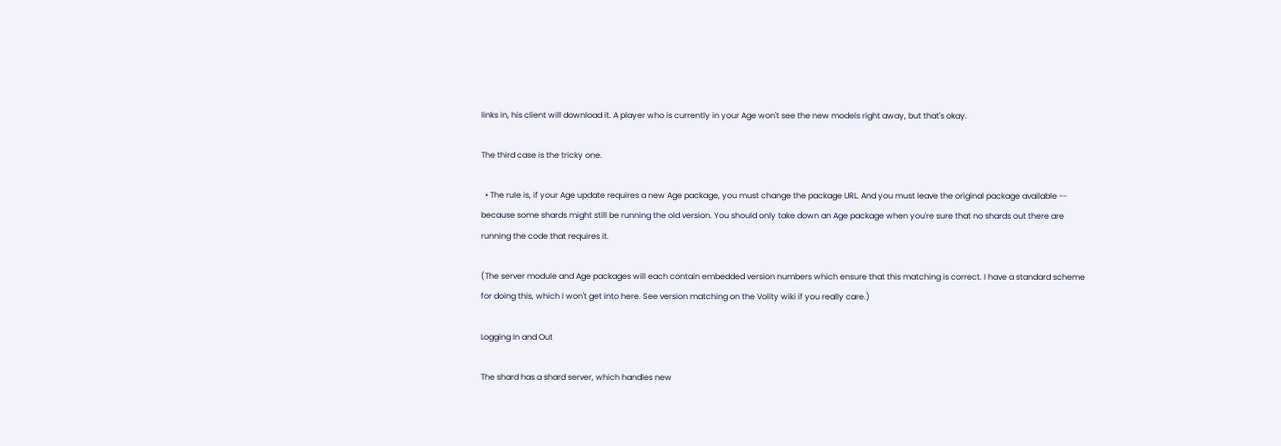links in, his client will download it. A player who is currently in your Age won't see the new models right away, but that's okay.

The third case is the tricky one.

  • The rule is, if your Age update requires a new Age package, you must change the package URL. And you must leave the original package available -- because some shards might still be running the old version. You should only take down an Age package when you're sure that no shards out there are running the code that requires it.

(The server module and Age packages will each contain embedded version numbers which ensure that this matching is correct. I have a standard scheme for doing this, which I won't get into here. See version matching on the Volity wiki if you really care.)

Logging In and Out

The shard has a shard server, which handles new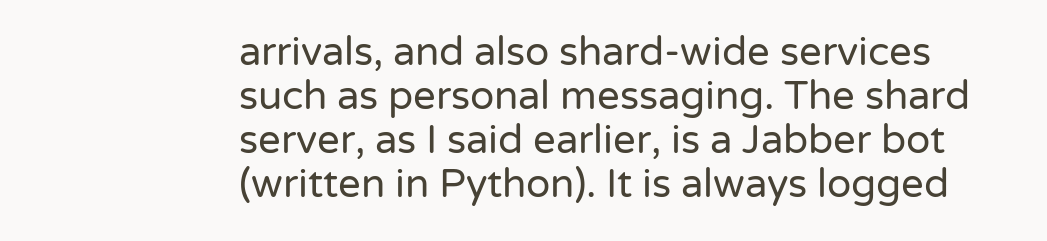arrivals, and also shard-wide services such as personal messaging. The shard server, as I said earlier, is a Jabber bot (written in Python). It is always logged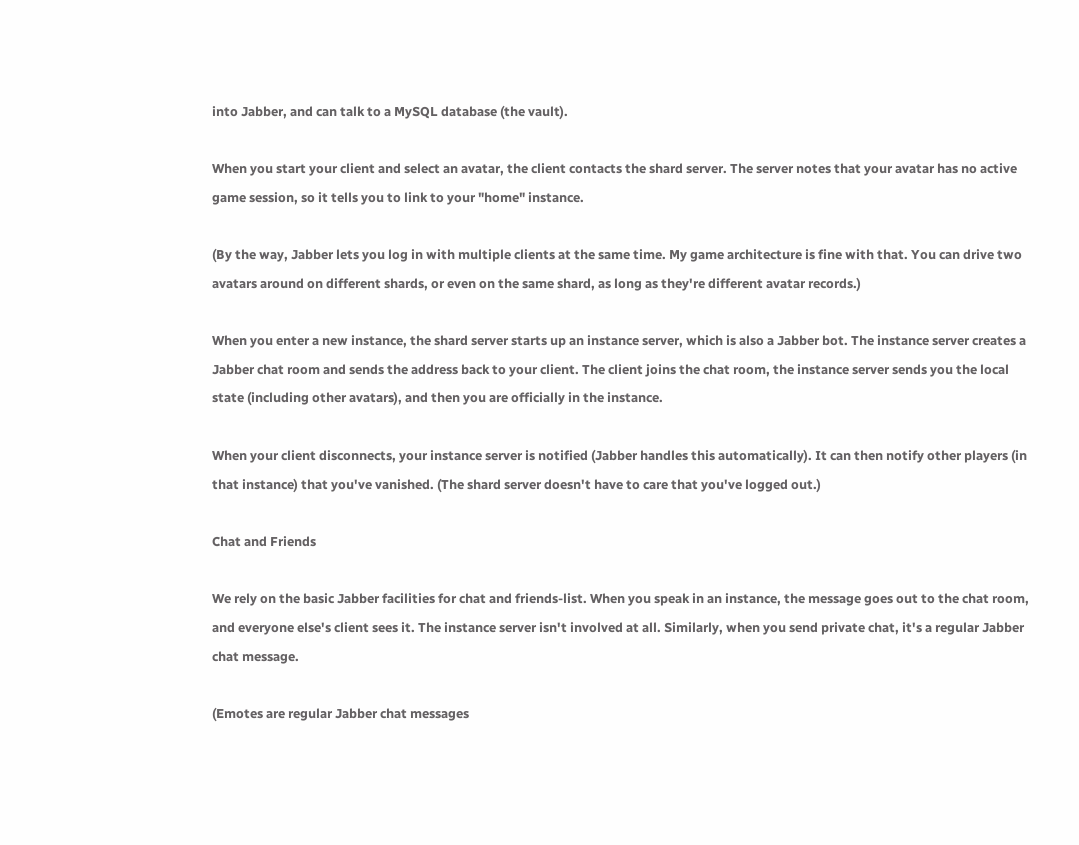into Jabber, and can talk to a MySQL database (the vault).

When you start your client and select an avatar, the client contacts the shard server. The server notes that your avatar has no active game session, so it tells you to link to your "home" instance.

(By the way, Jabber lets you log in with multiple clients at the same time. My game architecture is fine with that. You can drive two avatars around on different shards, or even on the same shard, as long as they're different avatar records.)

When you enter a new instance, the shard server starts up an instance server, which is also a Jabber bot. The instance server creates a Jabber chat room and sends the address back to your client. The client joins the chat room, the instance server sends you the local state (including other avatars), and then you are officially in the instance.

When your client disconnects, your instance server is notified (Jabber handles this automatically). It can then notify other players (in that instance) that you've vanished. (The shard server doesn't have to care that you've logged out.)

Chat and Friends

We rely on the basic Jabber facilities for chat and friends-list. When you speak in an instance, the message goes out to the chat room, and everyone else's client sees it. The instance server isn't involved at all. Similarly, when you send private chat, it's a regular Jabber chat message.

(Emotes are regular Jabber chat messages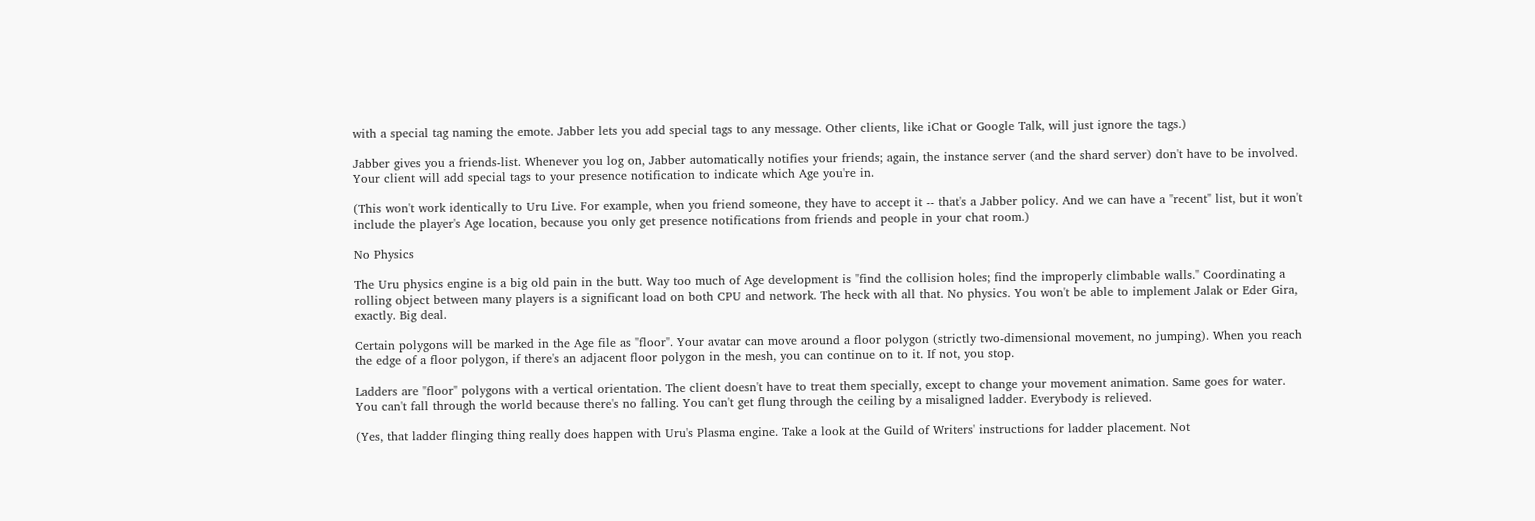with a special tag naming the emote. Jabber lets you add special tags to any message. Other clients, like iChat or Google Talk, will just ignore the tags.)

Jabber gives you a friends-list. Whenever you log on, Jabber automatically notifies your friends; again, the instance server (and the shard server) don't have to be involved. Your client will add special tags to your presence notification to indicate which Age you're in.

(This won't work identically to Uru Live. For example, when you friend someone, they have to accept it -- that's a Jabber policy. And we can have a "recent" list, but it won't include the player's Age location, because you only get presence notifications from friends and people in your chat room.)

No Physics

The Uru physics engine is a big old pain in the butt. Way too much of Age development is "find the collision holes; find the improperly climbable walls." Coordinating a rolling object between many players is a significant load on both CPU and network. The heck with all that. No physics. You won't be able to implement Jalak or Eder Gira, exactly. Big deal.

Certain polygons will be marked in the Age file as "floor". Your avatar can move around a floor polygon (strictly two-dimensional movement, no jumping). When you reach the edge of a floor polygon, if there's an adjacent floor polygon in the mesh, you can continue on to it. If not, you stop.

Ladders are "floor" polygons with a vertical orientation. The client doesn't have to treat them specially, except to change your movement animation. Same goes for water. You can't fall through the world because there's no falling. You can't get flung through the ceiling by a misaligned ladder. Everybody is relieved.

(Yes, that ladder flinging thing really does happen with Uru's Plasma engine. Take a look at the Guild of Writers' instructions for ladder placement. Not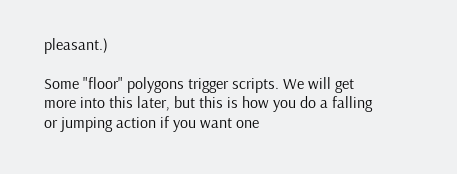pleasant.)

Some "floor" polygons trigger scripts. We will get more into this later, but this is how you do a falling or jumping action if you want one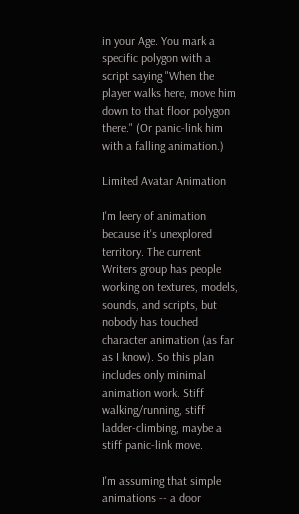in your Age. You mark a specific polygon with a script saying "When the player walks here, move him down to that floor polygon there." (Or panic-link him with a falling animation.)

Limited Avatar Animation

I'm leery of animation because it's unexplored territory. The current Writers group has people working on textures, models, sounds, and scripts, but nobody has touched character animation (as far as I know). So this plan includes only minimal animation work. Stiff walking/running, stiff ladder-climbing, maybe a stiff panic-link move.

I'm assuming that simple animations -- a door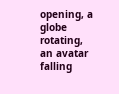opening, a globe rotating, an avatar falling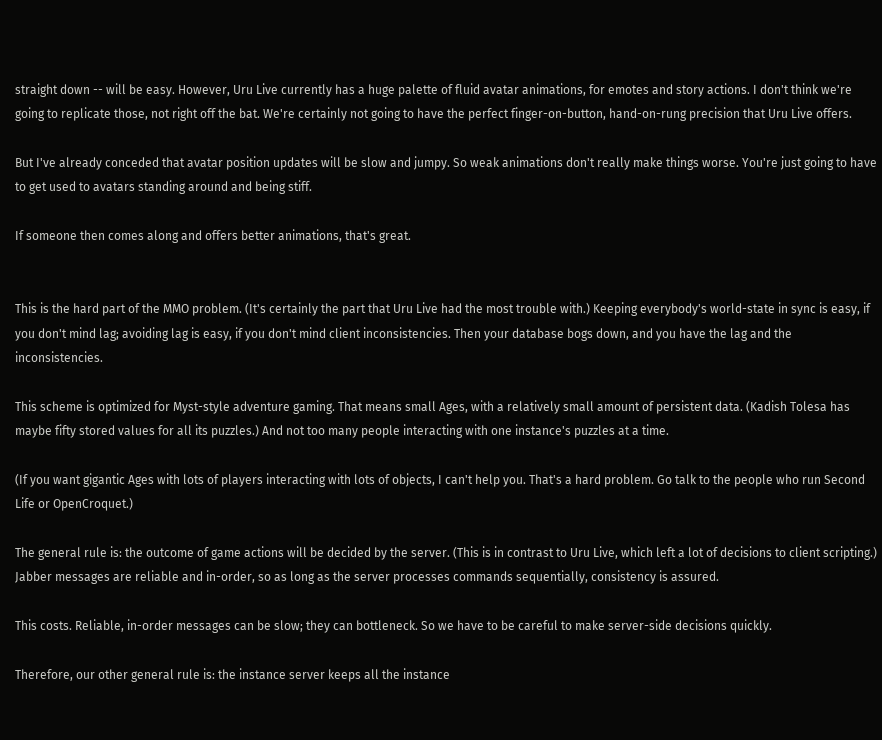straight down -- will be easy. However, Uru Live currently has a huge palette of fluid avatar animations, for emotes and story actions. I don't think we're going to replicate those, not right off the bat. We're certainly not going to have the perfect finger-on-button, hand-on-rung precision that Uru Live offers.

But I've already conceded that avatar position updates will be slow and jumpy. So weak animations don't really make things worse. You're just going to have to get used to avatars standing around and being stiff.

If someone then comes along and offers better animations, that's great.


This is the hard part of the MMO problem. (It's certainly the part that Uru Live had the most trouble with.) Keeping everybody's world-state in sync is easy, if you don't mind lag; avoiding lag is easy, if you don't mind client inconsistencies. Then your database bogs down, and you have the lag and the inconsistencies.

This scheme is optimized for Myst-style adventure gaming. That means small Ages, with a relatively small amount of persistent data. (Kadish Tolesa has maybe fifty stored values for all its puzzles.) And not too many people interacting with one instance's puzzles at a time.

(If you want gigantic Ages with lots of players interacting with lots of objects, I can't help you. That's a hard problem. Go talk to the people who run Second Life or OpenCroquet.)

The general rule is: the outcome of game actions will be decided by the server. (This is in contrast to Uru Live, which left a lot of decisions to client scripting.) Jabber messages are reliable and in-order, so as long as the server processes commands sequentially, consistency is assured.

This costs. Reliable, in-order messages can be slow; they can bottleneck. So we have to be careful to make server-side decisions quickly.

Therefore, our other general rule is: the instance server keeps all the instance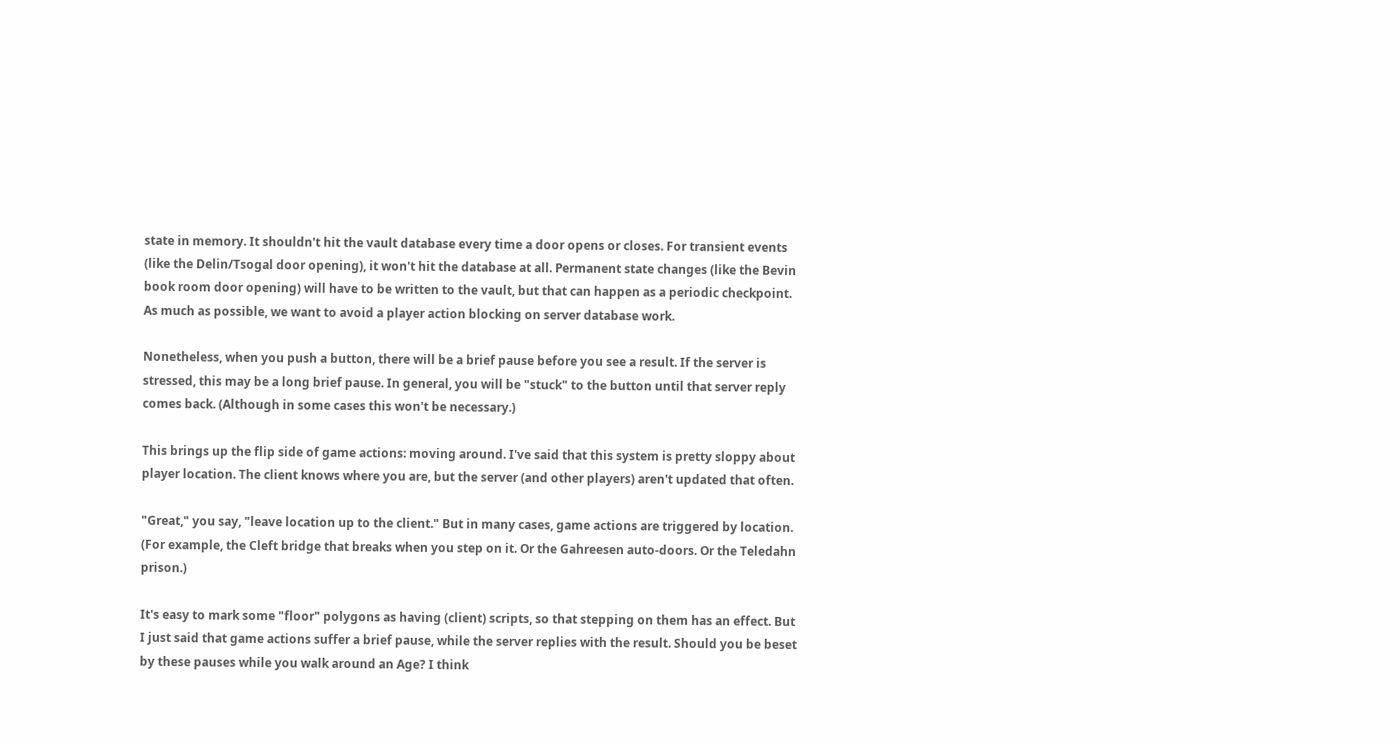state in memory. It shouldn't hit the vault database every time a door opens or closes. For transient events (like the Delin/Tsogal door opening), it won't hit the database at all. Permanent state changes (like the Bevin book room door opening) will have to be written to the vault, but that can happen as a periodic checkpoint. As much as possible, we want to avoid a player action blocking on server database work.

Nonetheless, when you push a button, there will be a brief pause before you see a result. If the server is stressed, this may be a long brief pause. In general, you will be "stuck" to the button until that server reply comes back. (Although in some cases this won't be necessary.)

This brings up the flip side of game actions: moving around. I've said that this system is pretty sloppy about player location. The client knows where you are, but the server (and other players) aren't updated that often.

"Great," you say, "leave location up to the client." But in many cases, game actions are triggered by location. (For example, the Cleft bridge that breaks when you step on it. Or the Gahreesen auto-doors. Or the Teledahn prison.)

It's easy to mark some "floor" polygons as having (client) scripts, so that stepping on them has an effect. But I just said that game actions suffer a brief pause, while the server replies with the result. Should you be beset by these pauses while you walk around an Age? I think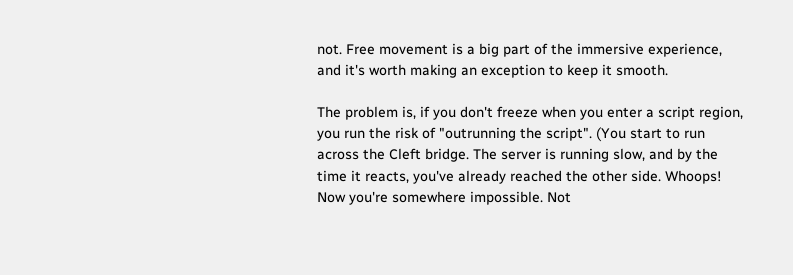not. Free movement is a big part of the immersive experience, and it's worth making an exception to keep it smooth.

The problem is, if you don't freeze when you enter a script region, you run the risk of "outrunning the script". (You start to run across the Cleft bridge. The server is running slow, and by the time it reacts, you've already reached the other side. Whoops! Now you're somewhere impossible. Not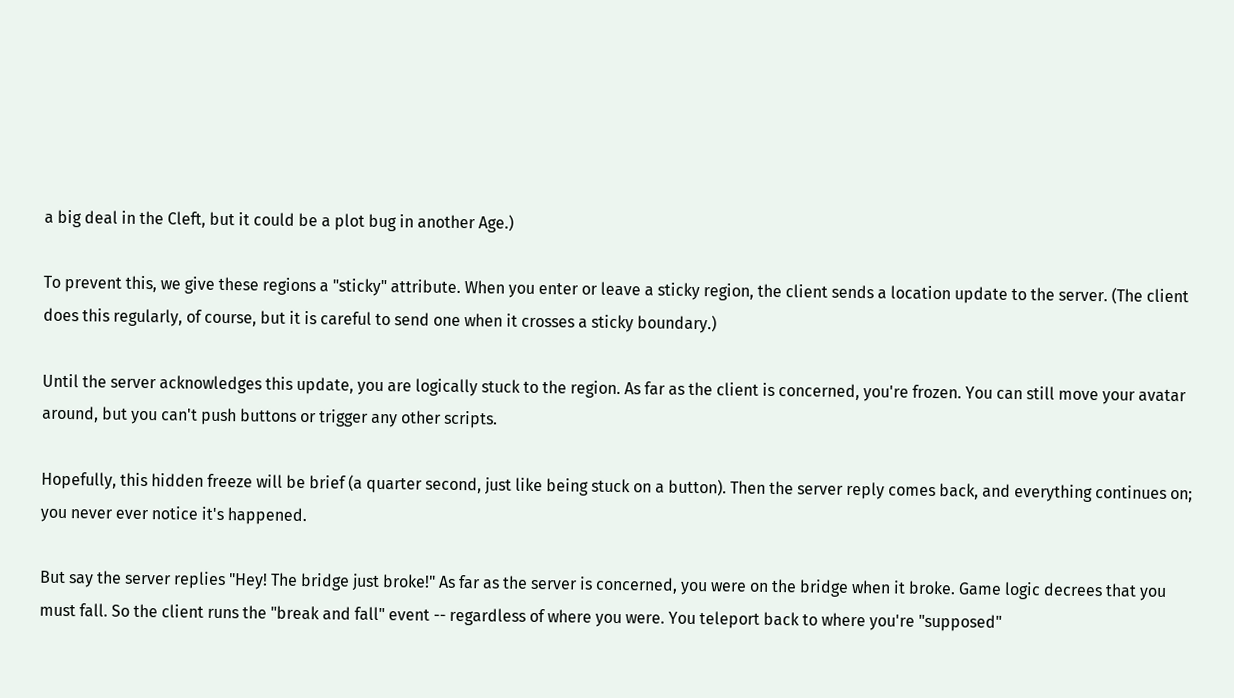a big deal in the Cleft, but it could be a plot bug in another Age.)

To prevent this, we give these regions a "sticky" attribute. When you enter or leave a sticky region, the client sends a location update to the server. (The client does this regularly, of course, but it is careful to send one when it crosses a sticky boundary.)

Until the server acknowledges this update, you are logically stuck to the region. As far as the client is concerned, you're frozen. You can still move your avatar around, but you can't push buttons or trigger any other scripts.

Hopefully, this hidden freeze will be brief (a quarter second, just like being stuck on a button). Then the server reply comes back, and everything continues on; you never ever notice it's happened.

But say the server replies "Hey! The bridge just broke!" As far as the server is concerned, you were on the bridge when it broke. Game logic decrees that you must fall. So the client runs the "break and fall" event -- regardless of where you were. You teleport back to where you're "supposed"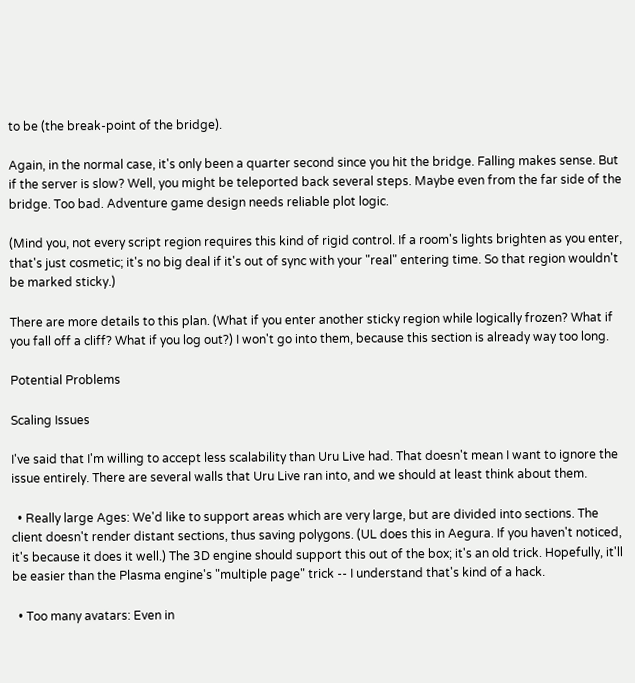to be (the break-point of the bridge).

Again, in the normal case, it's only been a quarter second since you hit the bridge. Falling makes sense. But if the server is slow? Well, you might be teleported back several steps. Maybe even from the far side of the bridge. Too bad. Adventure game design needs reliable plot logic.

(Mind you, not every script region requires this kind of rigid control. If a room's lights brighten as you enter, that's just cosmetic; it's no big deal if it's out of sync with your "real" entering time. So that region wouldn't be marked sticky.)

There are more details to this plan. (What if you enter another sticky region while logically frozen? What if you fall off a cliff? What if you log out?) I won't go into them, because this section is already way too long.

Potential Problems

Scaling Issues

I've said that I'm willing to accept less scalability than Uru Live had. That doesn't mean I want to ignore the issue entirely. There are several walls that Uru Live ran into, and we should at least think about them.

  • Really large Ages: We'd like to support areas which are very large, but are divided into sections. The client doesn't render distant sections, thus saving polygons. (UL does this in Aegura. If you haven't noticed, it's because it does it well.) The 3D engine should support this out of the box; it's an old trick. Hopefully, it'll be easier than the Plasma engine's "multiple page" trick -- I understand that's kind of a hack.

  • Too many avatars: Even in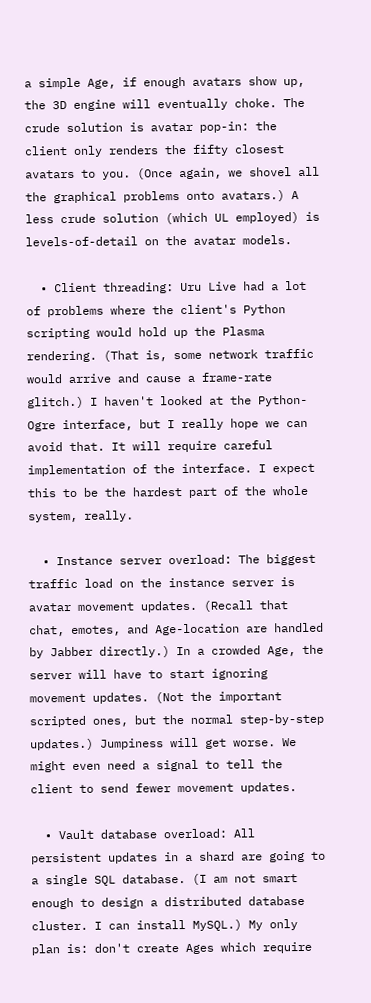a simple Age, if enough avatars show up, the 3D engine will eventually choke. The crude solution is avatar pop-in: the client only renders the fifty closest avatars to you. (Once again, we shovel all the graphical problems onto avatars.) A less crude solution (which UL employed) is levels-of-detail on the avatar models.

  • Client threading: Uru Live had a lot of problems where the client's Python scripting would hold up the Plasma rendering. (That is, some network traffic would arrive and cause a frame-rate glitch.) I haven't looked at the Python-Ogre interface, but I really hope we can avoid that. It will require careful implementation of the interface. I expect this to be the hardest part of the whole system, really.

  • Instance server overload: The biggest traffic load on the instance server is avatar movement updates. (Recall that chat, emotes, and Age-location are handled by Jabber directly.) In a crowded Age, the server will have to start ignoring movement updates. (Not the important scripted ones, but the normal step-by-step updates.) Jumpiness will get worse. We might even need a signal to tell the client to send fewer movement updates.

  • Vault database overload: All persistent updates in a shard are going to a single SQL database. (I am not smart enough to design a distributed database cluster. I can install MySQL.) My only plan is: don't create Ages which require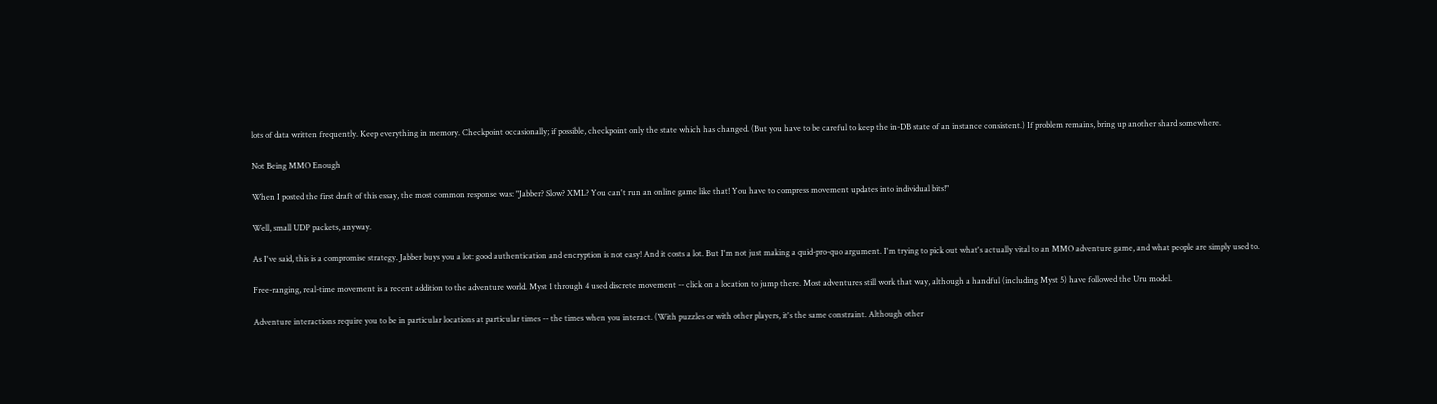lots of data written frequently. Keep everything in memory. Checkpoint occasionally; if possible, checkpoint only the state which has changed. (But you have to be careful to keep the in-DB state of an instance consistent.) If problem remains, bring up another shard somewhere.

Not Being MMO Enough

When I posted the first draft of this essay, the most common response was: "Jabber? Slow? XML? You can't run an online game like that! You have to compress movement updates into individual bits!"

Well, small UDP packets, anyway.

As I've said, this is a compromise strategy. Jabber buys you a lot: good authentication and encryption is not easy! And it costs a lot. But I'm not just making a quid-pro-quo argument. I'm trying to pick out what's actually vital to an MMO adventure game, and what people are simply used to.

Free-ranging, real-time movement is a recent addition to the adventure world. Myst 1 through 4 used discrete movement -- click on a location to jump there. Most adventures still work that way, although a handful (including Myst 5) have followed the Uru model.

Adventure interactions require you to be in particular locations at particular times -- the times when you interact. (With puzzles or with other players, it's the same constraint. Although other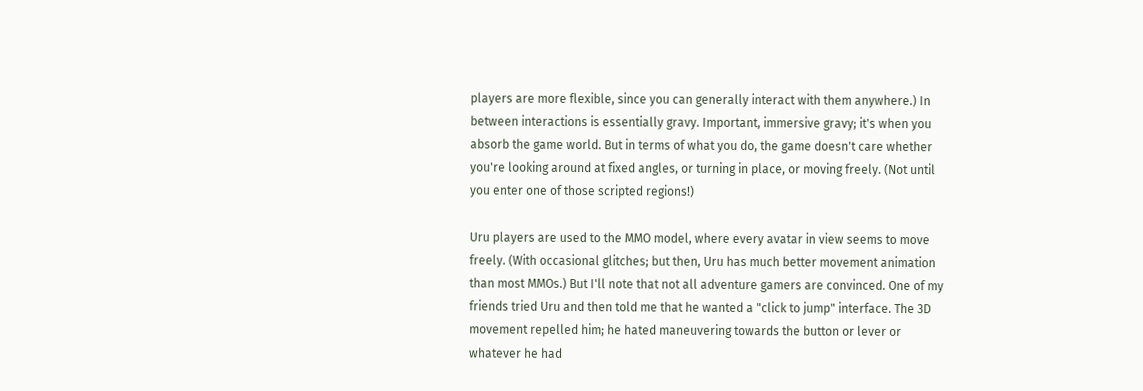players are more flexible, since you can generally interact with them anywhere.) In between interactions is essentially gravy. Important, immersive gravy; it's when you absorb the game world. But in terms of what you do, the game doesn't care whether you're looking around at fixed angles, or turning in place, or moving freely. (Not until you enter one of those scripted regions!)

Uru players are used to the MMO model, where every avatar in view seems to move freely. (With occasional glitches; but then, Uru has much better movement animation than most MMOs.) But I'll note that not all adventure gamers are convinced. One of my friends tried Uru and then told me that he wanted a "click to jump" interface. The 3D movement repelled him; he hated maneuvering towards the button or lever or whatever he had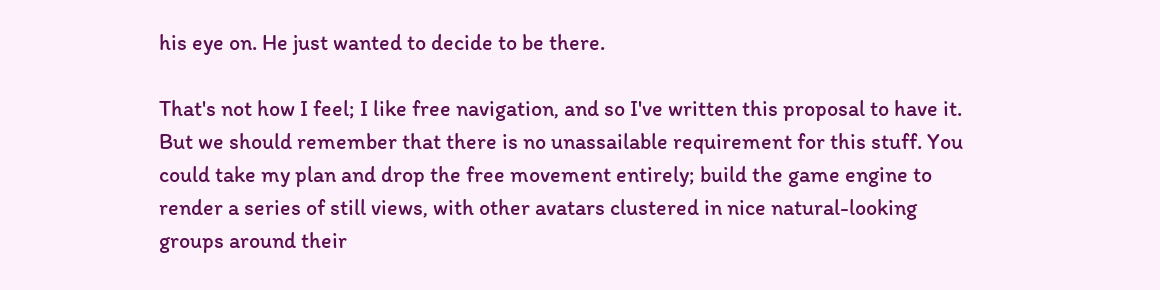his eye on. He just wanted to decide to be there.

That's not how I feel; I like free navigation, and so I've written this proposal to have it. But we should remember that there is no unassailable requirement for this stuff. You could take my plan and drop the free movement entirely; build the game engine to render a series of still views, with other avatars clustered in nice natural-looking groups around their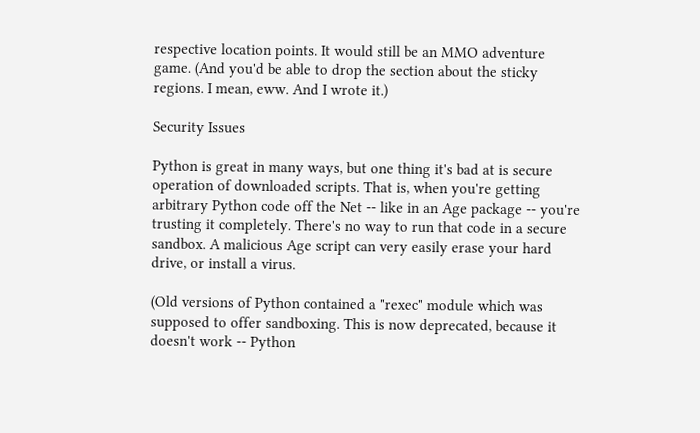respective location points. It would still be an MMO adventure game. (And you'd be able to drop the section about the sticky regions. I mean, eww. And I wrote it.)

Security Issues

Python is great in many ways, but one thing it's bad at is secure operation of downloaded scripts. That is, when you're getting arbitrary Python code off the Net -- like in an Age package -- you're trusting it completely. There's no way to run that code in a secure sandbox. A malicious Age script can very easily erase your hard drive, or install a virus.

(Old versions of Python contained a "rexec" module which was supposed to offer sandboxing. This is now deprecated, because it doesn't work -- Python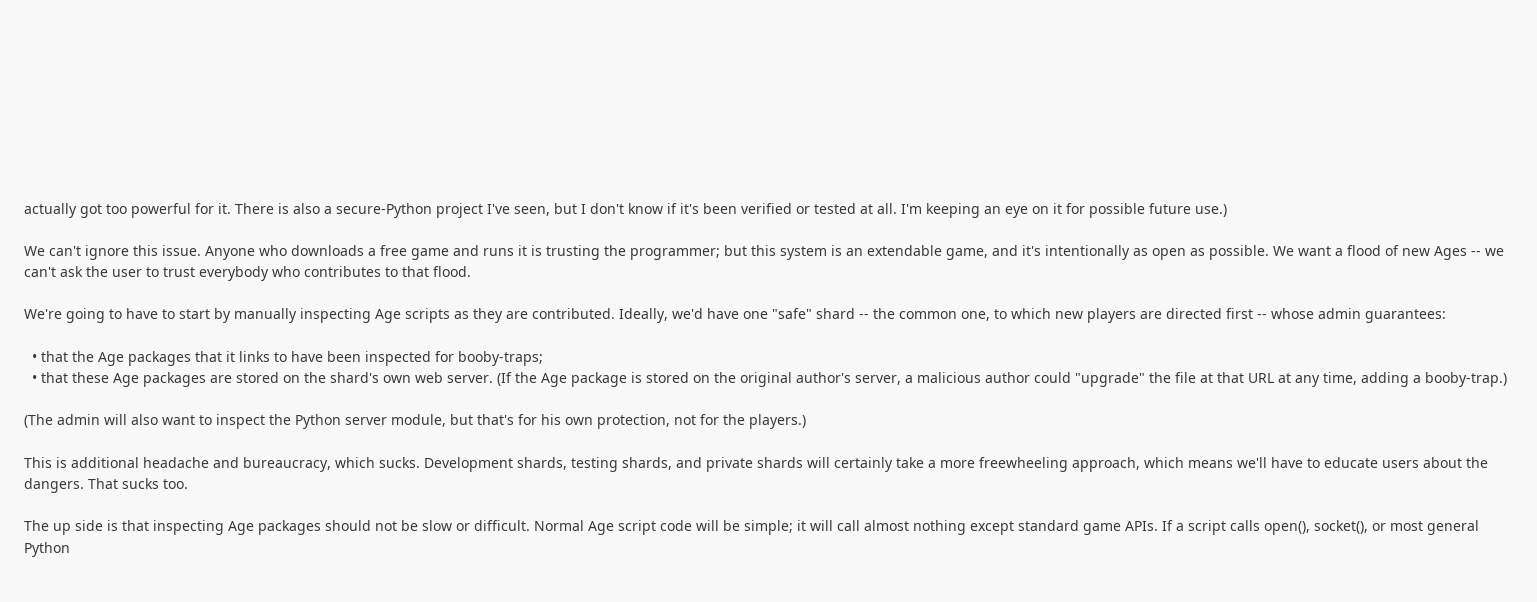actually got too powerful for it. There is also a secure-Python project I've seen, but I don't know if it's been verified or tested at all. I'm keeping an eye on it for possible future use.)

We can't ignore this issue. Anyone who downloads a free game and runs it is trusting the programmer; but this system is an extendable game, and it's intentionally as open as possible. We want a flood of new Ages -- we can't ask the user to trust everybody who contributes to that flood.

We're going to have to start by manually inspecting Age scripts as they are contributed. Ideally, we'd have one "safe" shard -- the common one, to which new players are directed first -- whose admin guarantees:

  • that the Age packages that it links to have been inspected for booby-traps;
  • that these Age packages are stored on the shard's own web server. (If the Age package is stored on the original author's server, a malicious author could "upgrade" the file at that URL at any time, adding a booby-trap.)

(The admin will also want to inspect the Python server module, but that's for his own protection, not for the players.)

This is additional headache and bureaucracy, which sucks. Development shards, testing shards, and private shards will certainly take a more freewheeling approach, which means we'll have to educate users about the dangers. That sucks too.

The up side is that inspecting Age packages should not be slow or difficult. Normal Age script code will be simple; it will call almost nothing except standard game APIs. If a script calls open(), socket(), or most general Python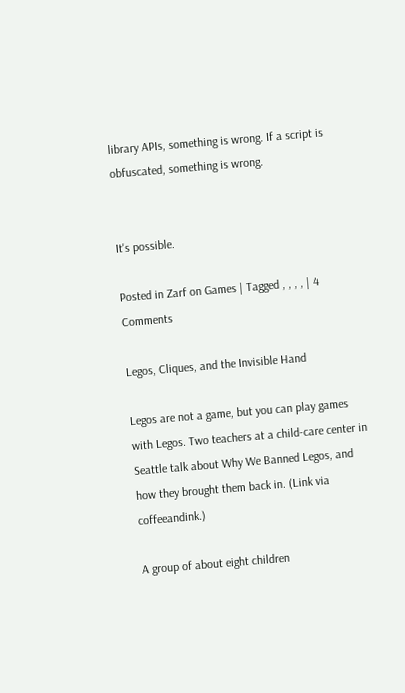library APIs, something is wrong. If a script is obfuscated, something is wrong.


It's possible.

Posted in Zarf on Games | Tagged , , , , | 4 Comments

Legos, Cliques, and the Invisible Hand

Legos are not a game, but you can play games with Legos. Two teachers at a child-care center in Seattle talk about Why We Banned Legos, and how they brought them back in. (Link via coffeeandink.)

A group of about eight children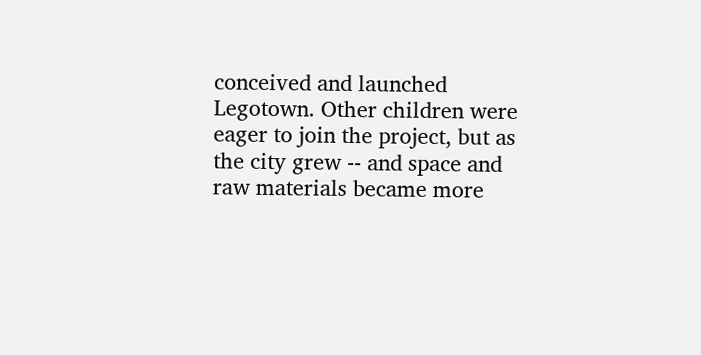conceived and launched Legotown. Other children were eager to join the project, but as the city grew -- and space and raw materials became more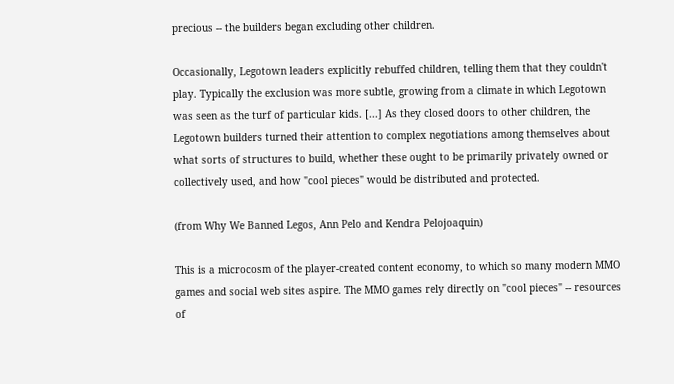precious -- the builders began excluding other children.

Occasionally, Legotown leaders explicitly rebuffed children, telling them that they couldn't play. Typically the exclusion was more subtle, growing from a climate in which Legotown was seen as the turf of particular kids. [...] As they closed doors to other children, the Legotown builders turned their attention to complex negotiations among themselves about what sorts of structures to build, whether these ought to be primarily privately owned or collectively used, and how "cool pieces" would be distributed and protected.

(from Why We Banned Legos, Ann Pelo and Kendra Pelojoaquin)

This is a microcosm of the player-created content economy, to which so many modern MMO games and social web sites aspire. The MMO games rely directly on "cool pieces" -- resources of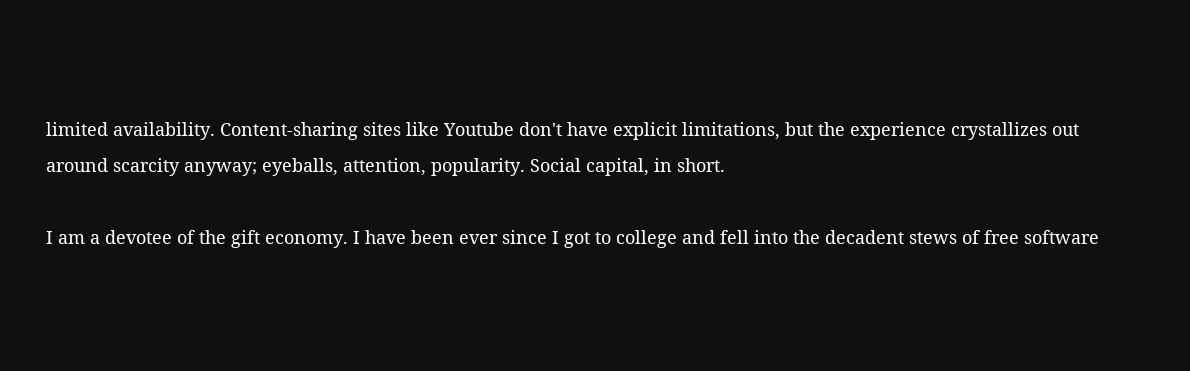limited availability. Content-sharing sites like Youtube don't have explicit limitations, but the experience crystallizes out around scarcity anyway; eyeballs, attention, popularity. Social capital, in short.

I am a devotee of the gift economy. I have been ever since I got to college and fell into the decadent stews of free software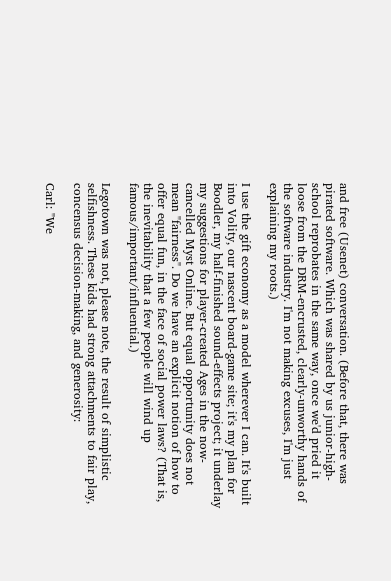and free (Usenet) conversation. (Before that, there was pirated software. Which was shared by us junior-high-school reprobates in the same way, once we'd pried it loose from the DRM-encrusted, clearly-unworthy hands of the software industry. I'm not making excuses, I'm just explaining my roots.)

I use the gift economy as a model wherever I can. It's built into Volity, our nascent board-game site; it's my plan for Boodler, my half-finished sound-effects project; it underlay my suggestions for player-created Ages in the now-cancelled Myst Online. But equal opportunity does not mean "fairness". Do we have an explicit notion of how to offer equal fun, in the face of social power laws? (That is, the inevitability that a few people will wind up famous/important/influential.)

Legotown was not, please note, the result of simplistic selfishness. These kids had strong attachments to fair play, concensus decision-making, and generosity:

Carl: "We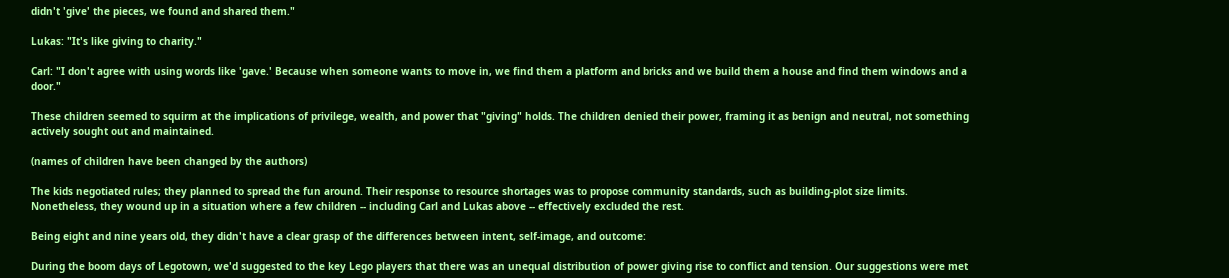didn't 'give' the pieces, we found and shared them."

Lukas: "It's like giving to charity."

Carl: "I don't agree with using words like 'gave.' Because when someone wants to move in, we find them a platform and bricks and we build them a house and find them windows and a door."

These children seemed to squirm at the implications of privilege, wealth, and power that "giving" holds. The children denied their power, framing it as benign and neutral, not something actively sought out and maintained.

(names of children have been changed by the authors)

The kids negotiated rules; they planned to spread the fun around. Their response to resource shortages was to propose community standards, such as building-plot size limits. Nonetheless, they wound up in a situation where a few children -- including Carl and Lukas above -- effectively excluded the rest.

Being eight and nine years old, they didn't have a clear grasp of the differences between intent, self-image, and outcome:

During the boom days of Legotown, we'd suggested to the key Lego players that there was an unequal distribution of power giving rise to conflict and tension. Our suggestions were met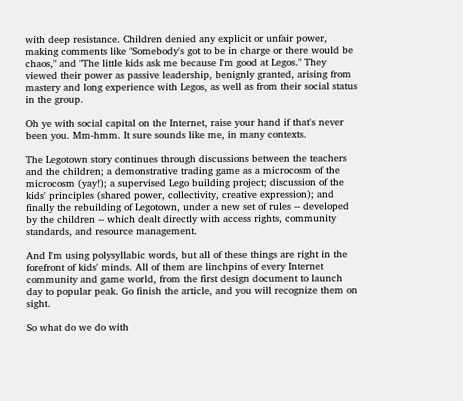with deep resistance. Children denied any explicit or unfair power, making comments like "Somebody's got to be in charge or there would be chaos," and "The little kids ask me because I'm good at Legos." They viewed their power as passive leadership, benignly granted, arising from mastery and long experience with Legos, as well as from their social status in the group.

Oh ye with social capital on the Internet, raise your hand if that's never been you. Mm-hmm. It sure sounds like me, in many contexts.

The Legotown story continues through discussions between the teachers and the children; a demonstrative trading game as a microcosm of the microcosm (yay!); a supervised Lego building project; discussion of the kids' principles (shared power, collectivity, creative expression); and finally the rebuilding of Legotown, under a new set of rules -- developed by the children -- which dealt directly with access rights, community standards, and resource management.

And I'm using polysyllabic words, but all of these things are right in the forefront of kids' minds. All of them are linchpins of every Internet community and game world, from the first design document to launch day to popular peak. Go finish the article, and you will recognize them on sight.

So what do we do with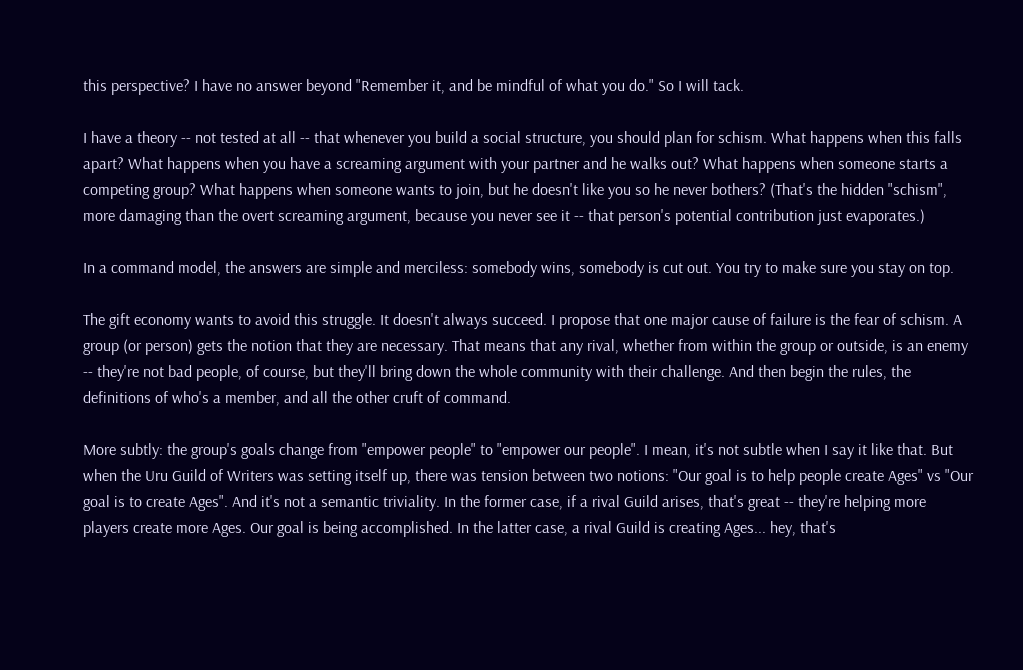this perspective? I have no answer beyond "Remember it, and be mindful of what you do." So I will tack.

I have a theory -- not tested at all -- that whenever you build a social structure, you should plan for schism. What happens when this falls apart? What happens when you have a screaming argument with your partner and he walks out? What happens when someone starts a competing group? What happens when someone wants to join, but he doesn't like you so he never bothers? (That's the hidden "schism", more damaging than the overt screaming argument, because you never see it -- that person's potential contribution just evaporates.)

In a command model, the answers are simple and merciless: somebody wins, somebody is cut out. You try to make sure you stay on top.

The gift economy wants to avoid this struggle. It doesn't always succeed. I propose that one major cause of failure is the fear of schism. A group (or person) gets the notion that they are necessary. That means that any rival, whether from within the group or outside, is an enemy -- they're not bad people, of course, but they'll bring down the whole community with their challenge. And then begin the rules, the definitions of who's a member, and all the other cruft of command.

More subtly: the group's goals change from "empower people" to "empower our people". I mean, it's not subtle when I say it like that. But when the Uru Guild of Writers was setting itself up, there was tension between two notions: "Our goal is to help people create Ages" vs "Our goal is to create Ages". And it's not a semantic triviality. In the former case, if a rival Guild arises, that's great -- they're helping more players create more Ages. Our goal is being accomplished. In the latter case, a rival Guild is creating Ages... hey, that's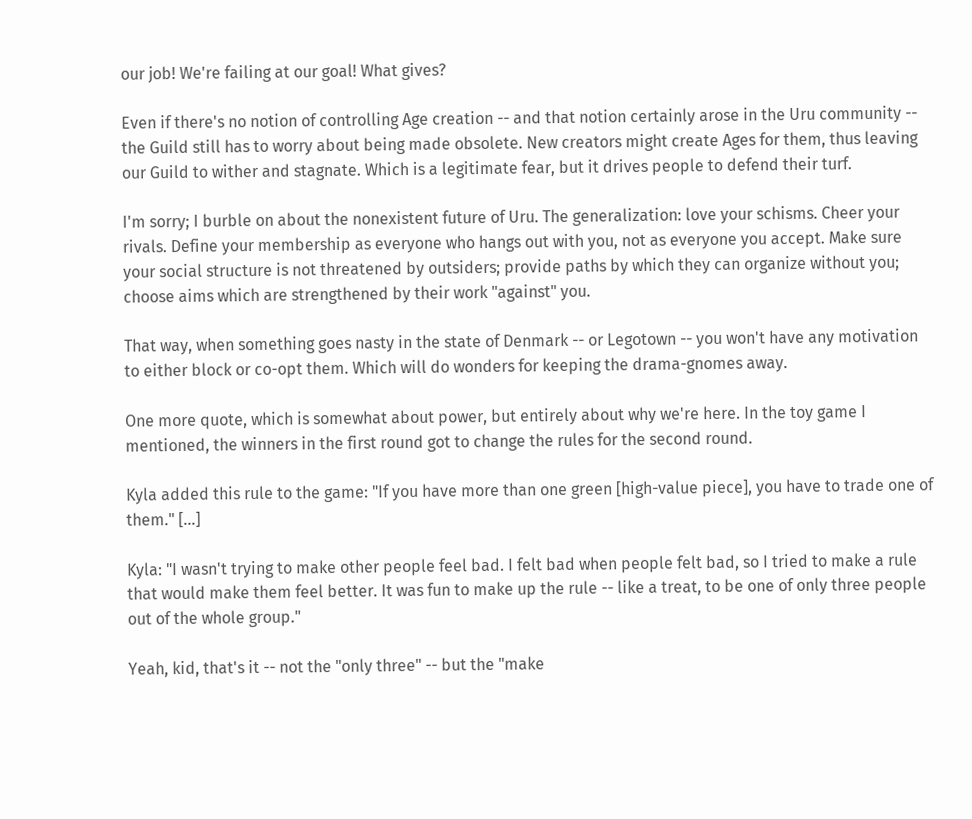our job! We're failing at our goal! What gives?

Even if there's no notion of controlling Age creation -- and that notion certainly arose in the Uru community -- the Guild still has to worry about being made obsolete. New creators might create Ages for them, thus leaving our Guild to wither and stagnate. Which is a legitimate fear, but it drives people to defend their turf.

I'm sorry; I burble on about the nonexistent future of Uru. The generalization: love your schisms. Cheer your rivals. Define your membership as everyone who hangs out with you, not as everyone you accept. Make sure your social structure is not threatened by outsiders; provide paths by which they can organize without you; choose aims which are strengthened by their work "against" you.

That way, when something goes nasty in the state of Denmark -- or Legotown -- you won't have any motivation to either block or co-opt them. Which will do wonders for keeping the drama-gnomes away.

One more quote, which is somewhat about power, but entirely about why we're here. In the toy game I mentioned, the winners in the first round got to change the rules for the second round.

Kyla added this rule to the game: "If you have more than one green [high-value piece], you have to trade one of them." [...]

Kyla: "I wasn't trying to make other people feel bad. I felt bad when people felt bad, so I tried to make a rule that would make them feel better. It was fun to make up the rule -- like a treat, to be one of only three people out of the whole group."

Yeah, kid, that's it -- not the "only three" -- but the "make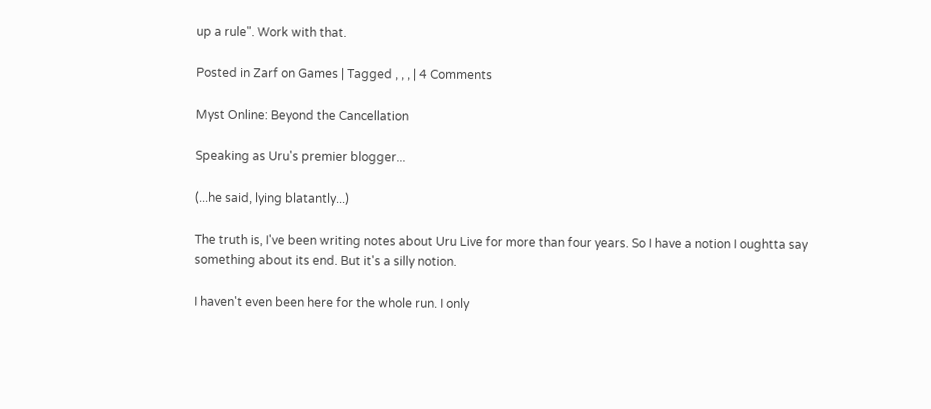up a rule". Work with that.

Posted in Zarf on Games | Tagged , , , | 4 Comments

Myst Online: Beyond the Cancellation

Speaking as Uru's premier blogger...

(...he said, lying blatantly...)

The truth is, I've been writing notes about Uru Live for more than four years. So I have a notion I oughtta say something about its end. But it's a silly notion.

I haven't even been here for the whole run. I only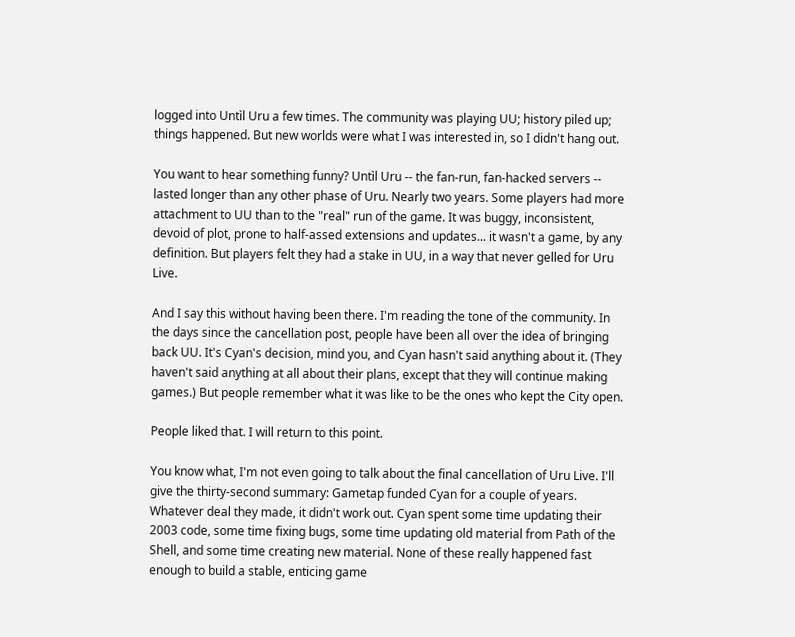logged into Untìl Uru a few times. The community was playing UU; history piled up; things happened. But new worlds were what I was interested in, so I didn't hang out.

You want to hear something funny? Untìl Uru -- the fan-run, fan-hacked servers -- lasted longer than any other phase of Uru. Nearly two years. Some players had more attachment to UU than to the "real" run of the game. It was buggy, inconsistent, devoid of plot, prone to half-assed extensions and updates... it wasn't a game, by any definition. But players felt they had a stake in UU, in a way that never gelled for Uru Live.

And I say this without having been there. I'm reading the tone of the community. In the days since the cancellation post, people have been all over the idea of bringing back UU. It's Cyan's decision, mind you, and Cyan hasn't said anything about it. (They haven't said anything at all about their plans, except that they will continue making games.) But people remember what it was like to be the ones who kept the City open.

People liked that. I will return to this point.

You know what, I'm not even going to talk about the final cancellation of Uru Live. I'll give the thirty-second summary: Gametap funded Cyan for a couple of years. Whatever deal they made, it didn't work out. Cyan spent some time updating their 2003 code, some time fixing bugs, some time updating old material from Path of the Shell, and some time creating new material. None of these really happened fast enough to build a stable, enticing game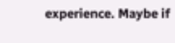experience. Maybe if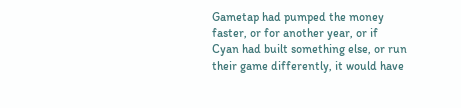Gametap had pumped the money faster, or for another year, or if Cyan had built something else, or run their game differently, it would have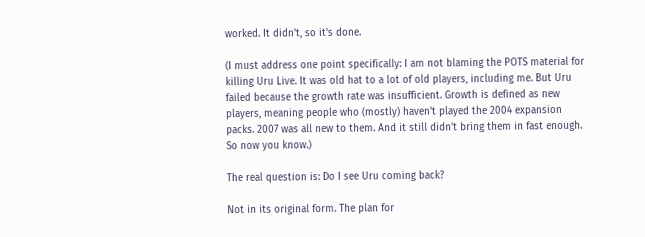worked. It didn't, so it's done.

(I must address one point specifically: I am not blaming the POTS material for killing Uru Live. It was old hat to a lot of old players, including me. But Uru failed because the growth rate was insufficient. Growth is defined as new players, meaning people who (mostly) haven't played the 2004 expansion packs. 2007 was all new to them. And it still didn't bring them in fast enough. So now you know.)

The real question is: Do I see Uru coming back?

Not in its original form. The plan for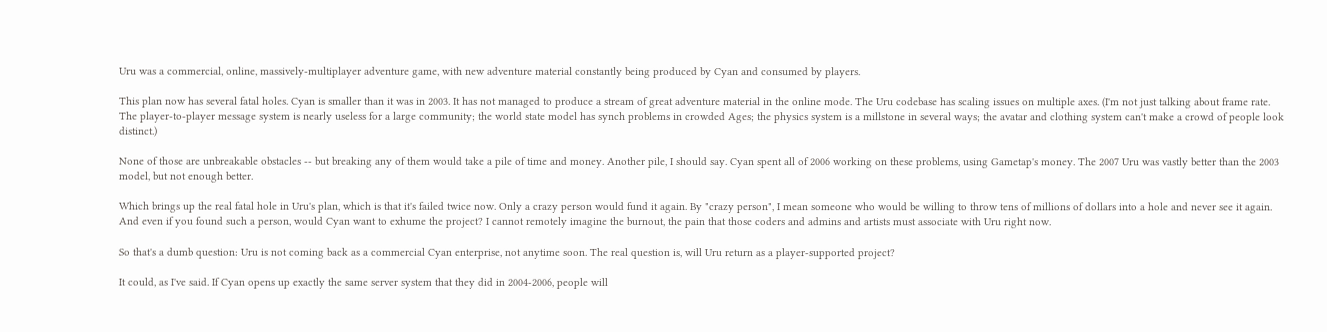Uru was a commercial, online, massively-multiplayer adventure game, with new adventure material constantly being produced by Cyan and consumed by players.

This plan now has several fatal holes. Cyan is smaller than it was in 2003. It has not managed to produce a stream of great adventure material in the online mode. The Uru codebase has scaling issues on multiple axes. (I'm not just talking about frame rate. The player-to-player message system is nearly useless for a large community; the world state model has synch problems in crowded Ages; the physics system is a millstone in several ways; the avatar and clothing system can't make a crowd of people look distinct.)

None of those are unbreakable obstacles -- but breaking any of them would take a pile of time and money. Another pile, I should say. Cyan spent all of 2006 working on these problems, using Gametap's money. The 2007 Uru was vastly better than the 2003 model, but not enough better.

Which brings up the real fatal hole in Uru's plan, which is that it's failed twice now. Only a crazy person would fund it again. By "crazy person", I mean someone who would be willing to throw tens of millions of dollars into a hole and never see it again. And even if you found such a person, would Cyan want to exhume the project? I cannot remotely imagine the burnout, the pain that those coders and admins and artists must associate with Uru right now.

So that's a dumb question: Uru is not coming back as a commercial Cyan enterprise, not anytime soon. The real question is, will Uru return as a player-supported project?

It could, as I've said. If Cyan opens up exactly the same server system that they did in 2004-2006, people will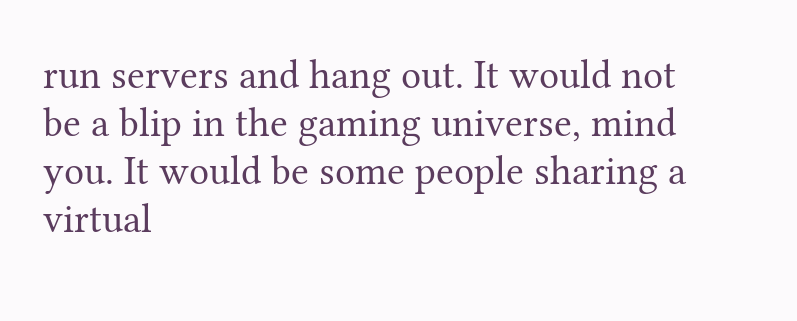run servers and hang out. It would not be a blip in the gaming universe, mind you. It would be some people sharing a virtual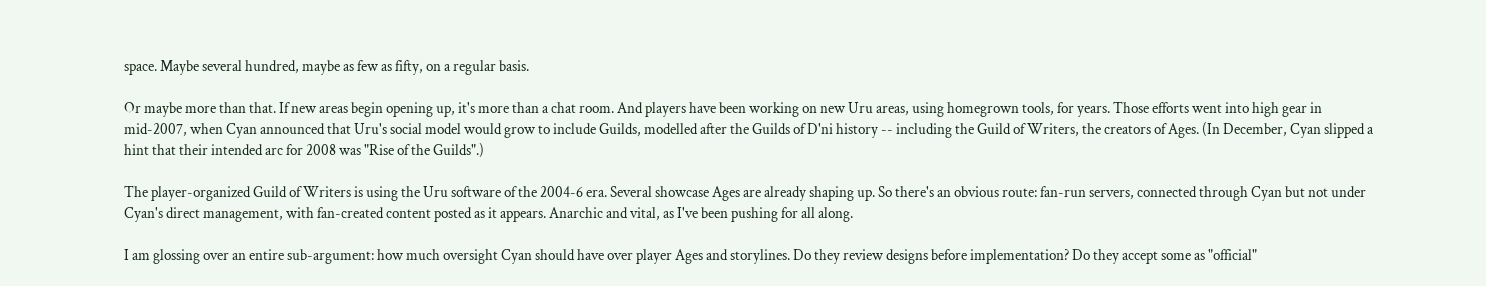space. Maybe several hundred, maybe as few as fifty, on a regular basis.

Or maybe more than that. If new areas begin opening up, it's more than a chat room. And players have been working on new Uru areas, using homegrown tools, for years. Those efforts went into high gear in mid-2007, when Cyan announced that Uru's social model would grow to include Guilds, modelled after the Guilds of D'ni history -- including the Guild of Writers, the creators of Ages. (In December, Cyan slipped a hint that their intended arc for 2008 was "Rise of the Guilds".)

The player-organized Guild of Writers is using the Uru software of the 2004-6 era. Several showcase Ages are already shaping up. So there's an obvious route: fan-run servers, connected through Cyan but not under Cyan's direct management, with fan-created content posted as it appears. Anarchic and vital, as I've been pushing for all along.

I am glossing over an entire sub-argument: how much oversight Cyan should have over player Ages and storylines. Do they review designs before implementation? Do they accept some as "official"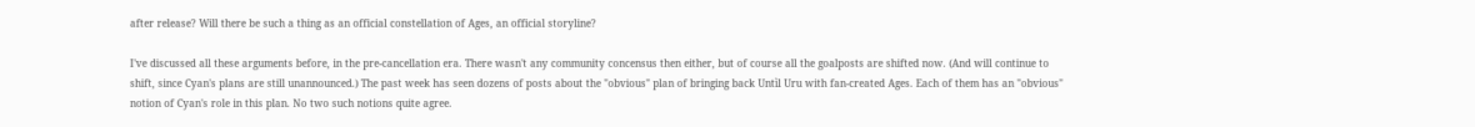after release? Will there be such a thing as an official constellation of Ages, an official storyline?

I've discussed all these arguments before, in the pre-cancellation era. There wasn't any community concensus then either, but of course all the goalposts are shifted now. (And will continue to shift, since Cyan's plans are still unannounced.) The past week has seen dozens of posts about the "obvious" plan of bringing back Untìl Uru with fan-created Ages. Each of them has an "obvious" notion of Cyan's role in this plan. No two such notions quite agree.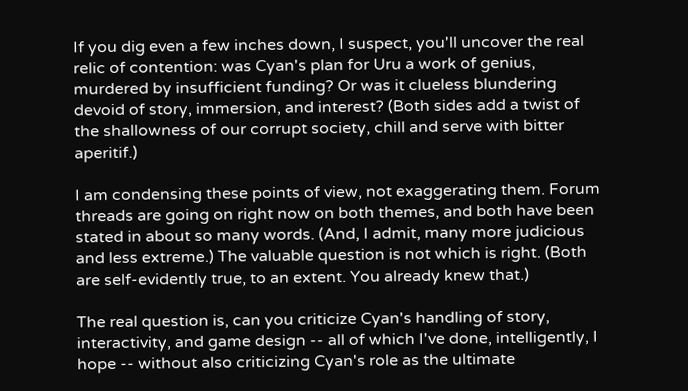If you dig even a few inches down, I suspect, you'll uncover the real relic of contention: was Cyan's plan for Uru a work of genius, murdered by insufficient funding? Or was it clueless blundering devoid of story, immersion, and interest? (Both sides add a twist of the shallowness of our corrupt society, chill and serve with bitter aperitif.)

I am condensing these points of view, not exaggerating them. Forum threads are going on right now on both themes, and both have been stated in about so many words. (And, I admit, many more judicious and less extreme.) The valuable question is not which is right. (Both are self-evidently true, to an extent. You already knew that.)

The real question is, can you criticize Cyan's handling of story, interactivity, and game design -- all of which I've done, intelligently, I hope -- without also criticizing Cyan's role as the ultimate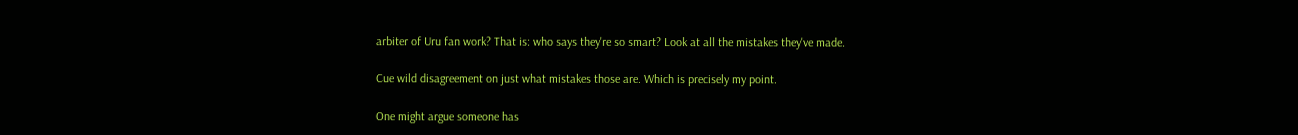arbiter of Uru fan work? That is: who says they're so smart? Look at all the mistakes they've made.

Cue wild disagreement on just what mistakes those are. Which is precisely my point.

One might argue someone has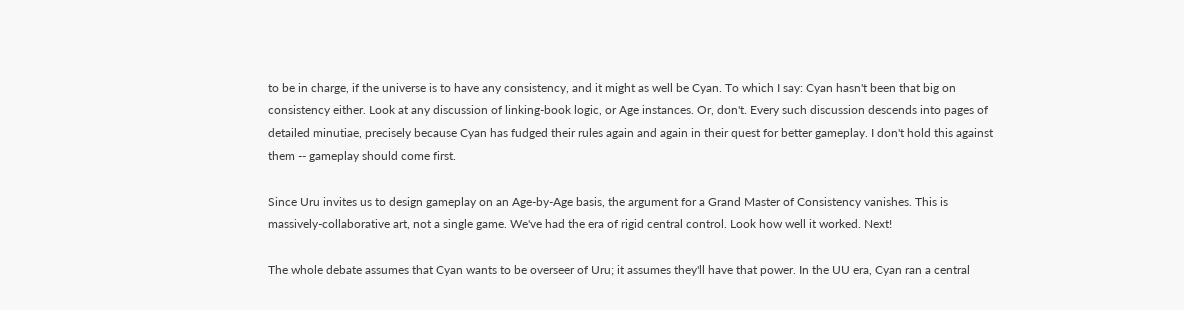to be in charge, if the universe is to have any consistency, and it might as well be Cyan. To which I say: Cyan hasn't been that big on consistency either. Look at any discussion of linking-book logic, or Age instances. Or, don't. Every such discussion descends into pages of detailed minutiae, precisely because Cyan has fudged their rules again and again in their quest for better gameplay. I don't hold this against them -- gameplay should come first.

Since Uru invites us to design gameplay on an Age-by-Age basis, the argument for a Grand Master of Consistency vanishes. This is massively-collaborative art, not a single game. We've had the era of rigid central control. Look how well it worked. Next!

The whole debate assumes that Cyan wants to be overseer of Uru; it assumes they'll have that power. In the UU era, Cyan ran a central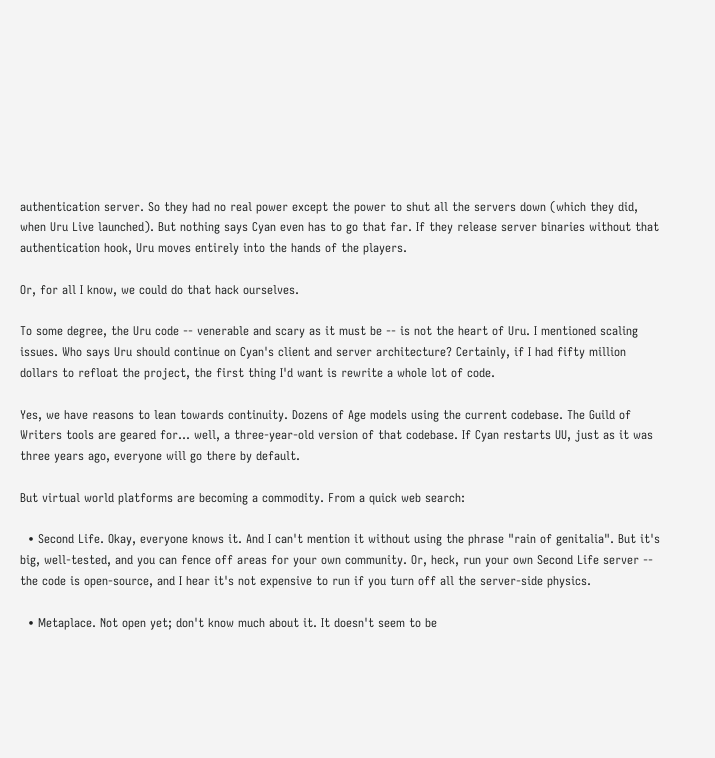authentication server. So they had no real power except the power to shut all the servers down (which they did, when Uru Live launched). But nothing says Cyan even has to go that far. If they release server binaries without that authentication hook, Uru moves entirely into the hands of the players.

Or, for all I know, we could do that hack ourselves.

To some degree, the Uru code -- venerable and scary as it must be -- is not the heart of Uru. I mentioned scaling issues. Who says Uru should continue on Cyan's client and server architecture? Certainly, if I had fifty million dollars to refloat the project, the first thing I'd want is rewrite a whole lot of code.

Yes, we have reasons to lean towards continuity. Dozens of Age models using the current codebase. The Guild of Writers tools are geared for... well, a three-year-old version of that codebase. If Cyan restarts UU, just as it was three years ago, everyone will go there by default.

But virtual world platforms are becoming a commodity. From a quick web search:

  • Second Life. Okay, everyone knows it. And I can't mention it without using the phrase "rain of genitalia". But it's big, well-tested, and you can fence off areas for your own community. Or, heck, run your own Second Life server -- the code is open-source, and I hear it's not expensive to run if you turn off all the server-side physics.

  • Metaplace. Not open yet; don't know much about it. It doesn't seem to be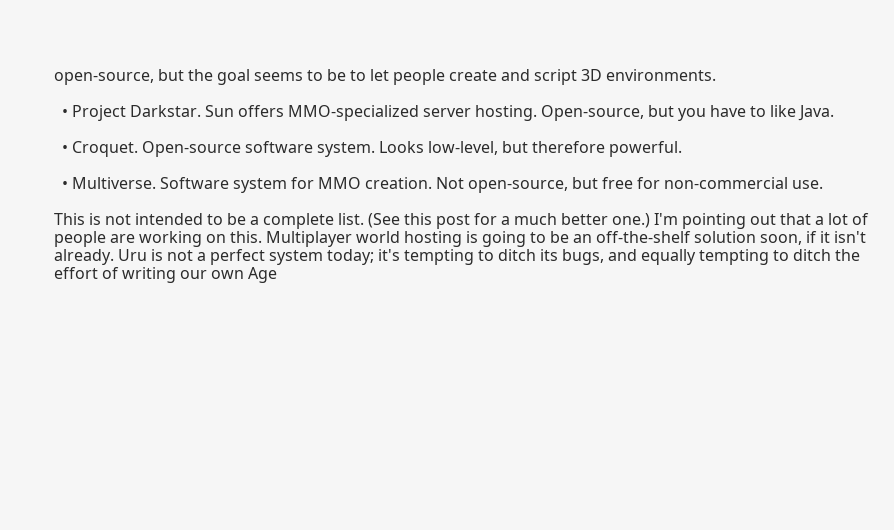open-source, but the goal seems to be to let people create and script 3D environments.

  • Project Darkstar. Sun offers MMO-specialized server hosting. Open-source, but you have to like Java.

  • Croquet. Open-source software system. Looks low-level, but therefore powerful.

  • Multiverse. Software system for MMO creation. Not open-source, but free for non-commercial use.

This is not intended to be a complete list. (See this post for a much better one.) I'm pointing out that a lot of people are working on this. Multiplayer world hosting is going to be an off-the-shelf solution soon, if it isn't already. Uru is not a perfect system today; it's tempting to ditch its bugs, and equally tempting to ditch the effort of writing our own Age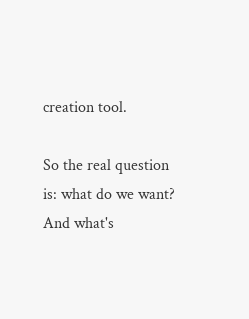creation tool.

So the real question is: what do we want? And what's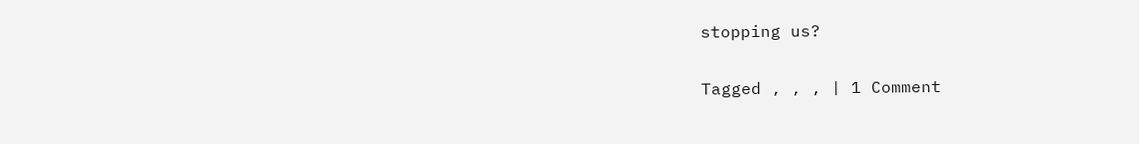stopping us?

Tagged , , , | 1 Comment